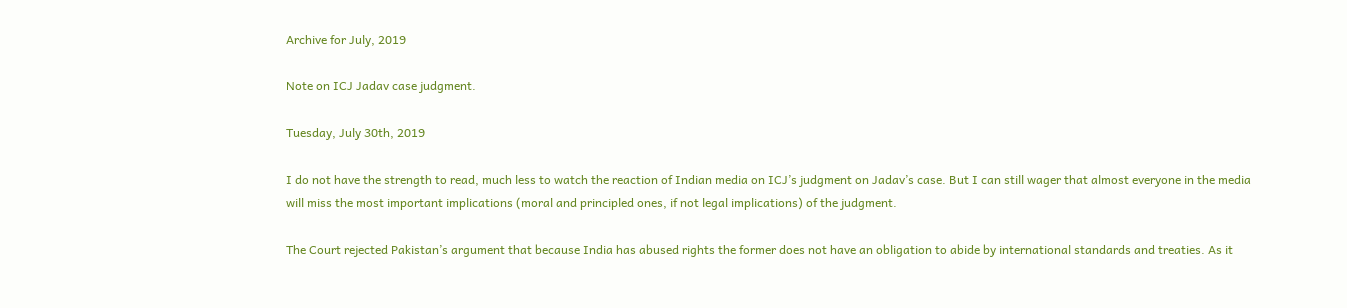Archive for July, 2019

Note on ICJ Jadav case judgment.

Tuesday, July 30th, 2019

I do not have the strength to read, much less to watch the reaction of Indian media on ICJ’s judgment on Jadav’s case. But I can still wager that almost everyone in the media will miss the most important implications (moral and principled ones, if not legal implications) of the judgment.

The Court rejected Pakistan’s argument that because India has abused rights the former does not have an obligation to abide by international standards and treaties. As it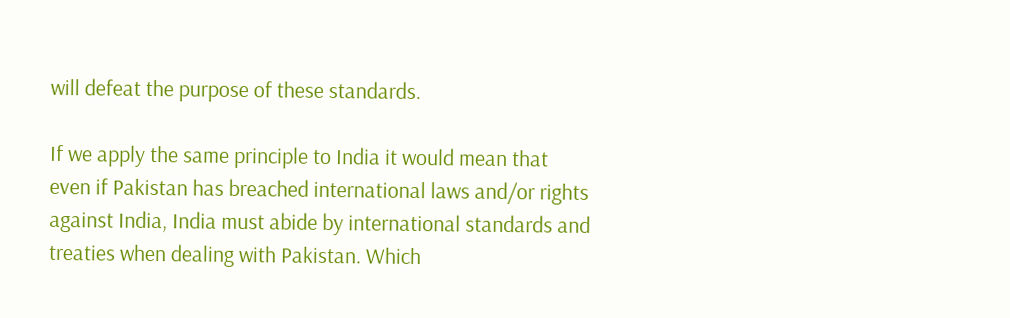will defeat the purpose of these standards.

If we apply the same principle to India it would mean that even if Pakistan has breached international laws and/or rights against India, India must abide by international standards and treaties when dealing with Pakistan. Which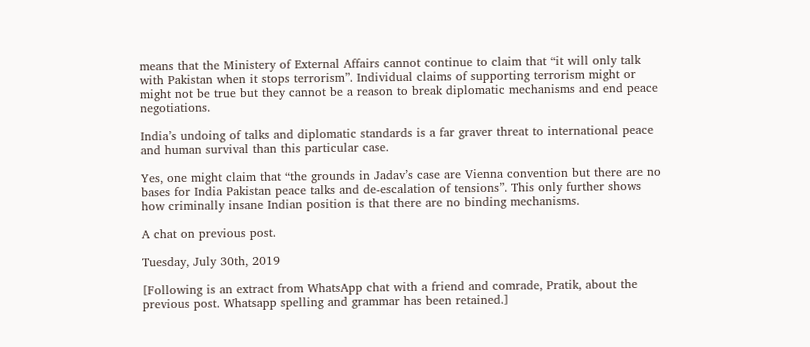means that the Ministery of External Affairs cannot continue to claim that “it will only talk with Pakistan when it stops terrorism”. Individual claims of supporting terrorism might or might not be true but they cannot be a reason to break diplomatic mechanisms and end peace negotiations.

India’s undoing of talks and diplomatic standards is a far graver threat to international peace and human survival than this particular case.

Yes, one might claim that “the grounds in Jadav’s case are Vienna convention but there are no bases for India Pakistan peace talks and de-escalation of tensions”. This only further shows how criminally insane Indian position is that there are no binding mechanisms.

A chat on previous post.

Tuesday, July 30th, 2019

[Following is an extract from WhatsApp chat with a friend and comrade, Pratik, about the previous post. Whatsapp spelling and grammar has been retained.]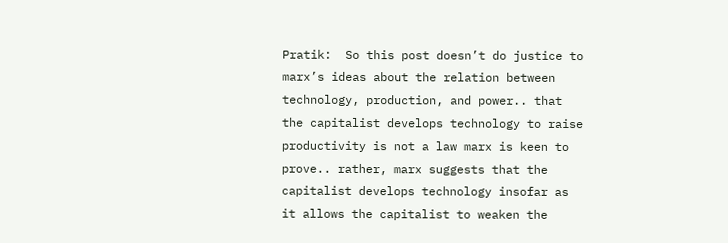Pratik:  So this post doesn’t do justice to marx’s ideas about the relation between technology, production, and power.. that the capitalist develops technology to raise productivity is not a law marx is keen to prove.. rather, marx suggests that the capitalist develops technology insofar as it allows the capitalist to weaken the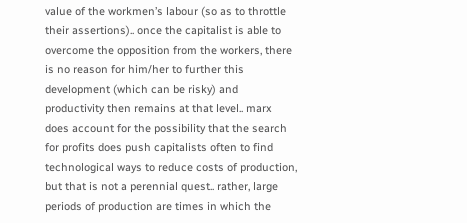value of the workmen’s labour (so as to throttle their assertions).. once the capitalist is able to overcome the opposition from the workers, there is no reason for him/her to further this development (which can be risky) and productivity then remains at that level.. marx does account for the possibility that the search for profits does push capitalists often to find technological ways to reduce costs of production, but that is not a perennial quest.. rather, large periods of production are times in which the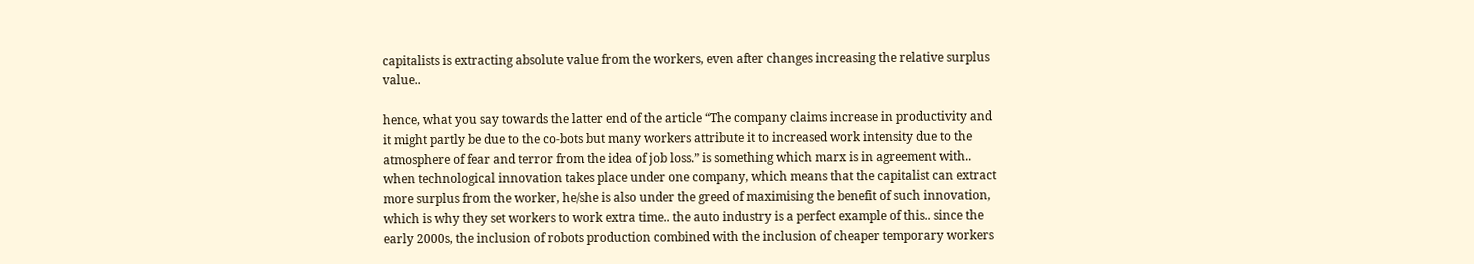capitalists is extracting absolute value from the workers, even after changes increasing the relative surplus value..

hence, what you say towards the latter end of the article “The company claims increase in productivity and it might partly be due to the co-bots but many workers attribute it to increased work intensity due to the atmosphere of fear and terror from the idea of job loss.” is something which marx is in agreement with.. when technological innovation takes place under one company, which means that the capitalist can extract more surplus from the worker, he/she is also under the greed of maximising the benefit of such innovation, which is why they set workers to work extra time.. the auto industry is a perfect example of this.. since the early 2000s, the inclusion of robots production combined with the inclusion of cheaper temporary workers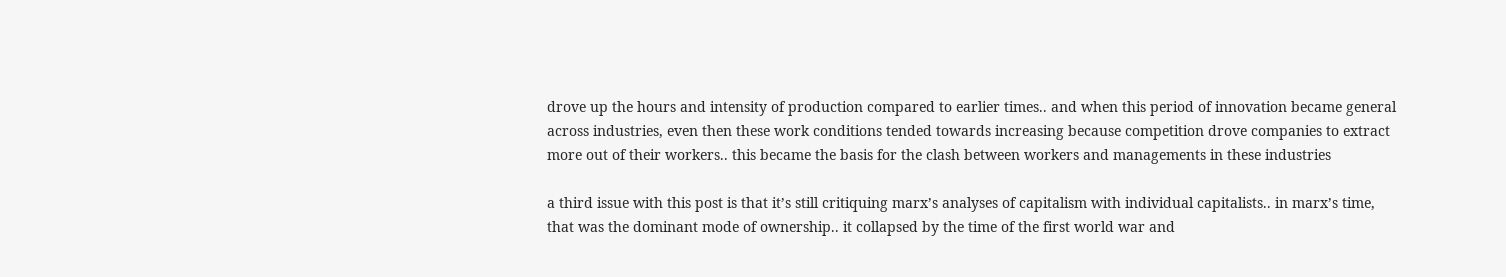drove up the hours and intensity of production compared to earlier times.. and when this period of innovation became general across industries, even then these work conditions tended towards increasing because competition drove companies to extract more out of their workers.. this became the basis for the clash between workers and managements in these industries

a third issue with this post is that it’s still critiquing marx’s analyses of capitalism with individual capitalists.. in marx’s time, that was the dominant mode of ownership.. it collapsed by the time of the first world war and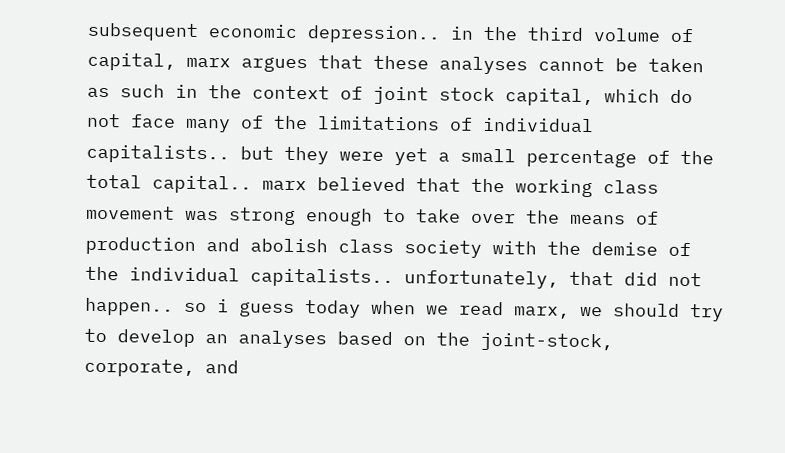subsequent economic depression.. in the third volume of capital, marx argues that these analyses cannot be taken as such in the context of joint stock capital, which do not face many of the limitations of individual capitalists.. but they were yet a small percentage of the total capital.. marx believed that the working class movement was strong enough to take over the means of production and abolish class society with the demise of the individual capitalists.. unfortunately, that did not happen.. so i guess today when we read marx, we should try to develop an analyses based on the joint-stock, corporate, and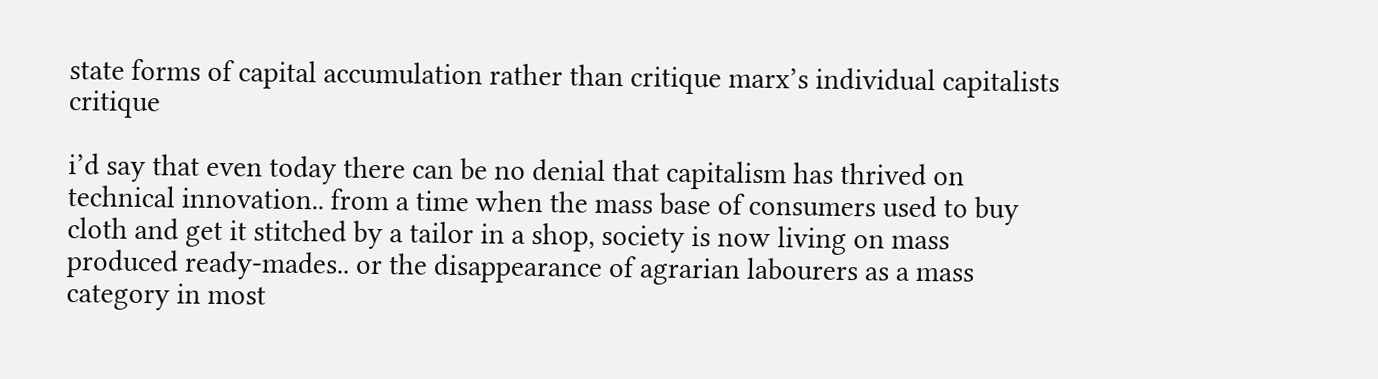state forms of capital accumulation rather than critique marx’s individual capitalists critique

i’d say that even today there can be no denial that capitalism has thrived on technical innovation.. from a time when the mass base of consumers used to buy cloth and get it stitched by a tailor in a shop, society is now living on mass produced ready-mades.. or the disappearance of agrarian labourers as a mass category in most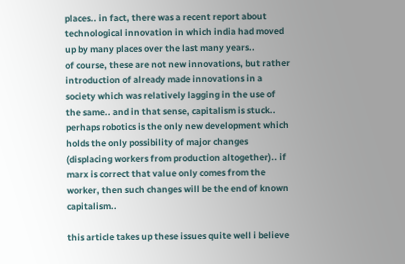places.. in fact, there was a recent report about technological innovation in which india had moved up by many places over the last many years..
of course, these are not new innovations, but rather introduction of already made innovations in a society which was relatively lagging in the use of the same.. and in that sense, capitalism is stuck.. perhaps robotics is the only new development which holds the only possibility of major changes (displacing workers from production altogether).. if marx is correct that value only comes from the worker, then such changes will be the end of known capitalism..

this article takes up these issues quite well i believe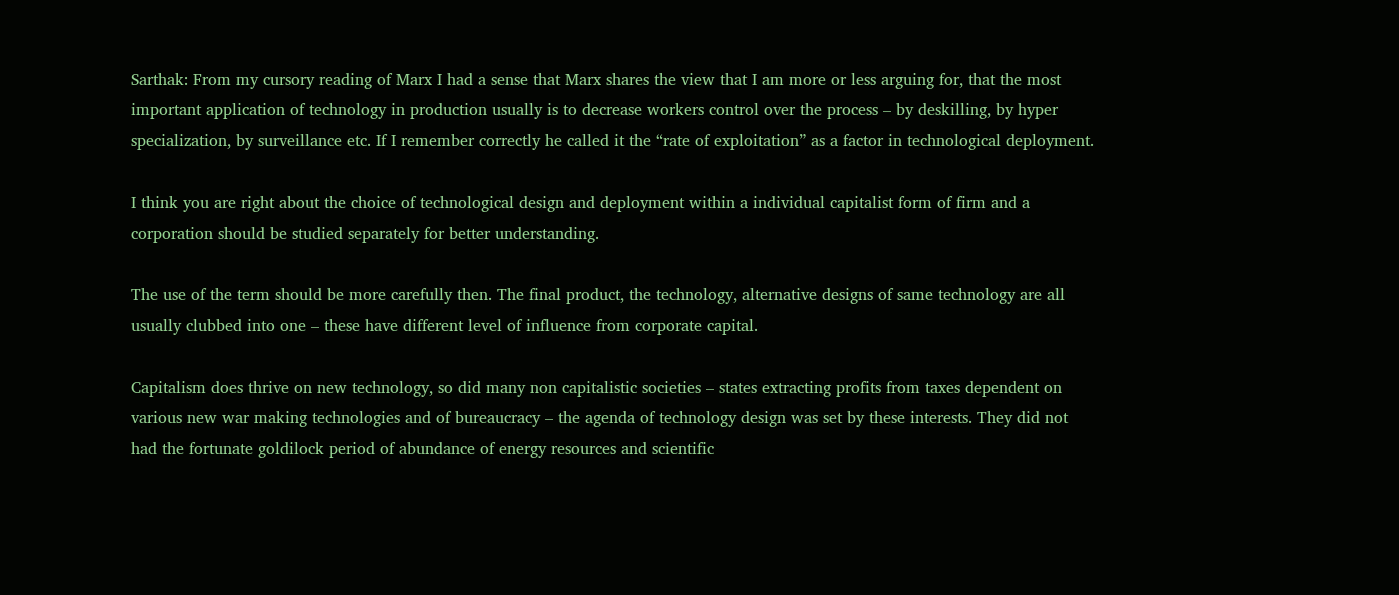Sarthak: From my cursory reading of Marx I had a sense that Marx shares the view that I am more or less arguing for, that the most important application of technology in production usually is to decrease workers control over the process – by deskilling, by hyper specialization, by surveillance etc. If I remember correctly he called it the “rate of exploitation” as a factor in technological deployment.

I think you are right about the choice of technological design and deployment within a individual capitalist form of firm and a corporation should be studied separately for better understanding.

The use of the term should be more carefully then. The final product, the technology, alternative designs of same technology are all usually clubbed into one – these have different level of influence from corporate capital.

Capitalism does thrive on new technology, so did many non capitalistic societies – states extracting profits from taxes dependent on various new war making technologies and of bureaucracy – the agenda of technology design was set by these interests. They did not had the fortunate goldilock period of abundance of energy resources and scientific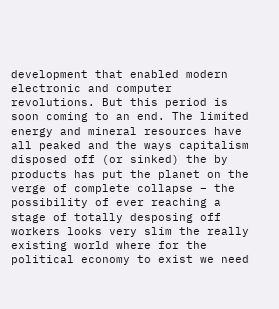development that enabled modern electronic and computer revolutions. But this period is soon coming to an end. The limited energy and mineral resources have all peaked and the ways capitalism disposed off (or sinked) the by products has put the planet on the verge of complete collapse – the possibility of ever reaching a stage of totally desposing off workers looks very slim the really existing world where for the political economy to exist we need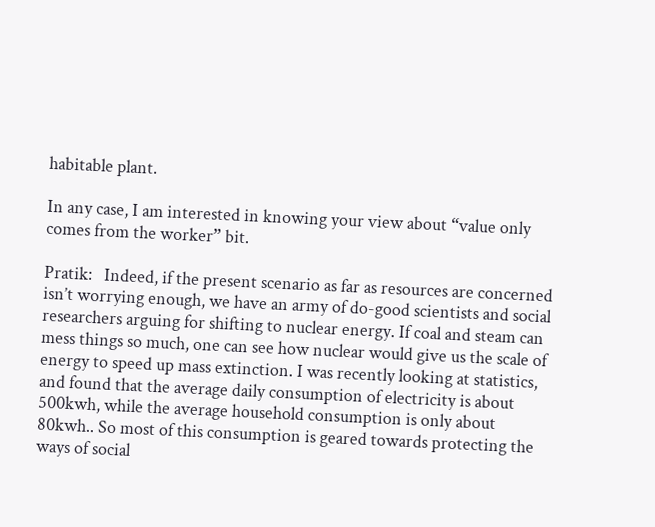habitable plant.

In any case, I am interested in knowing your view about “value only comes from the worker” bit.

Pratik:   Indeed, if the present scenario as far as resources are concerned isn’t worrying enough, we have an army of do-good scientists and social researchers arguing for shifting to nuclear energy. If coal and steam can mess things so much, one can see how nuclear would give us the scale of energy to speed up mass extinction. I was recently looking at statistics, and found that the average daily consumption of electricity is about 500kwh, while the average household consumption is only about 80kwh.. So most of this consumption is geared towards protecting the ways of social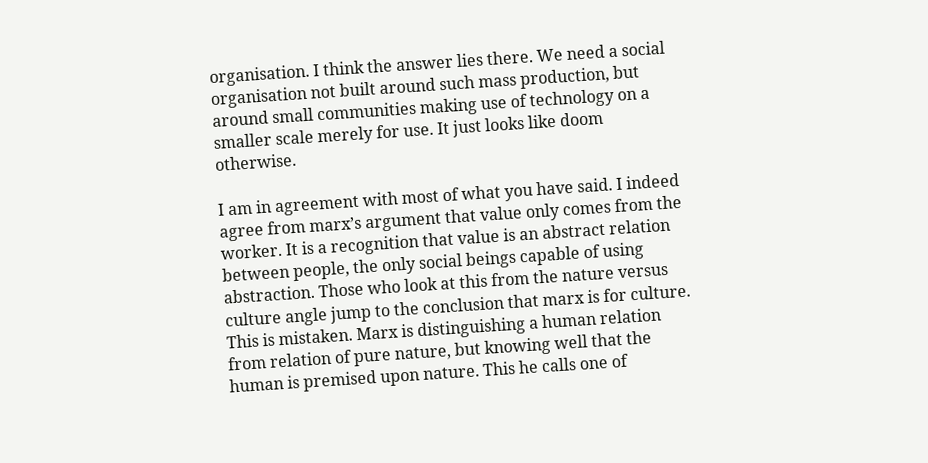organisation. I think the answer lies there. We need a social organisation not built around such mass production, but around small communities making use of technology on a smaller scale merely for use. It just looks like doom otherwise.

I am in agreement with most of what you have said. I indeed agree from marx’s argument that value only comes from the worker. It is a recognition that value is an abstract relation between people, the only social beings capable of using abstraction. Those who look at this from the nature versus culture angle jump to the conclusion that marx is for culture. This is mistaken. Marx is distinguishing a human relation from relation of pure nature, but knowing well that the human is premised upon nature. This he calls one of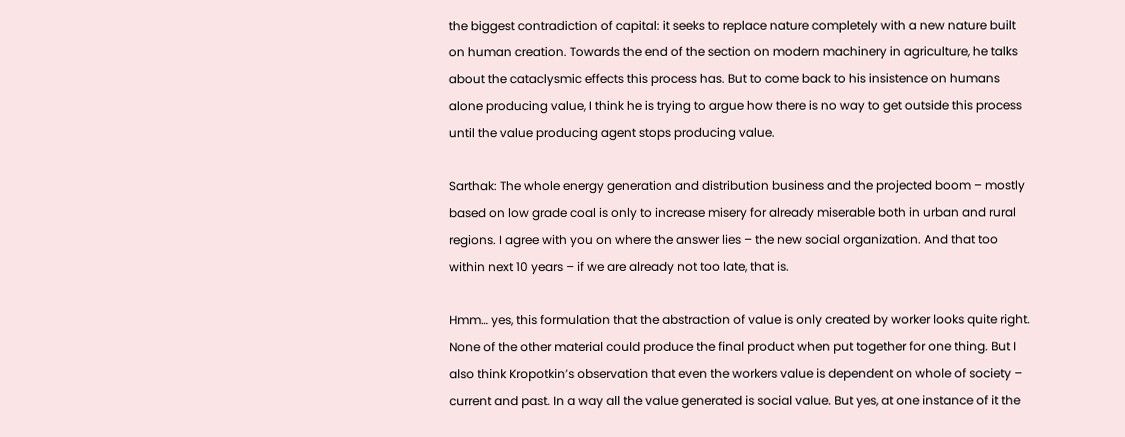the biggest contradiction of capital: it seeks to replace nature completely with a new nature built on human creation. Towards the end of the section on modern machinery in agriculture, he talks about the cataclysmic effects this process has. But to come back to his insistence on humans alone producing value, I think he is trying to argue how there is no way to get outside this process until the value producing agent stops producing value.

Sarthak: The whole energy generation and distribution business and the projected boom – mostly based on low grade coal is only to increase misery for already miserable both in urban and rural regions. I agree with you on where the answer lies – the new social organization. And that too within next 10 years – if we are already not too late, that is.

Hmm… yes, this formulation that the abstraction of value is only created by worker looks quite right. None of the other material could produce the final product when put together for one thing. But I also think Kropotkin’s observation that even the workers value is dependent on whole of society – current and past. In a way all the value generated is social value. But yes, at one instance of it the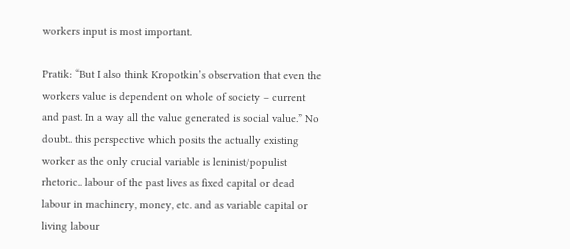workers input is most important.

Pratik: “But I also think Kropotkin’s observation that even the workers value is dependent on whole of society – current and past. In a way all the value generated is social value.” No doubt.. this perspective which posits the actually existing worker as the only crucial variable is leninist/populist rhetoric.. labour of the past lives as fixed capital or dead labour in machinery, money, etc. and as variable capital or living labour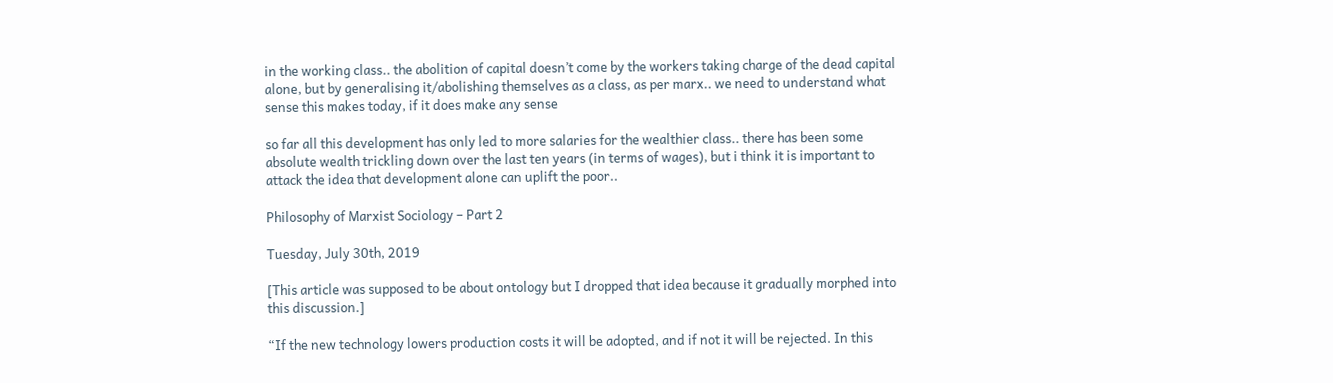in the working class.. the abolition of capital doesn’t come by the workers taking charge of the dead capital alone, but by generalising it/abolishing themselves as a class, as per marx.. we need to understand what sense this makes today, if it does make any sense

so far all this development has only led to more salaries for the wealthier class.. there has been some absolute wealth trickling down over the last ten years (in terms of wages), but i think it is important to attack the idea that development alone can uplift the poor..

Philosophy of Marxist Sociology – Part 2

Tuesday, July 30th, 2019

[This article was supposed to be about ontology but I dropped that idea because it gradually morphed into this discussion.]

“If the new technology lowers production costs it will be adopted, and if not it will be rejected. In this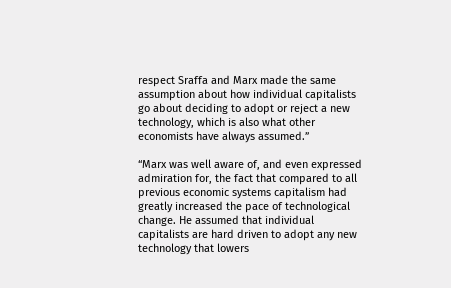respect Sraffa and Marx made the same assumption about how individual capitalists go about deciding to adopt or reject a new technology, which is also what other economists have always assumed.”

“Marx was well aware of, and even expressed admiration for, the fact that compared to all previous economic systems capitalism had greatly increased the pace of technological change. He assumed that individual capitalists are hard driven to adopt any new technology that lowers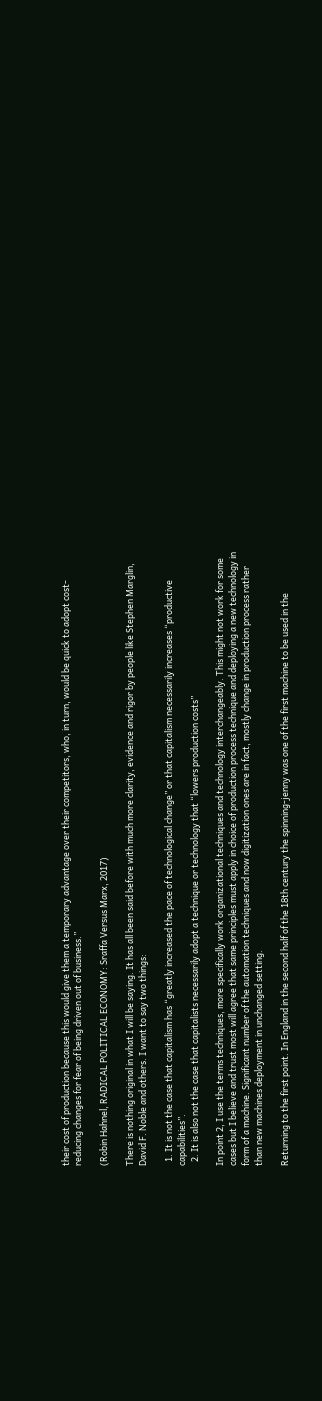their cost of production because this would give them a temporary advantage over their competitors, who, in turn, would be quick to adopt cost-reducing changes for fear of being driven out of business.”

(Robin Hahnel, RADICAL POLITICAL ECONOMY: Sraffa Versus Marx, 2017)

There is nothing original in what I will be saying. It has all been said before with much more clarity, evidence and rigor by people like Stephen Marglin, David F. Noble and others. I want to say two things:

  1. It is not the case that capitalism has “greatly increased the pace of technological change” or that capitalism necessarily increases “productive capabilities”.
  2. It is also not the case that capitalists necessarily adopt a technique or technology that “lowers production costs”

In point 2, I use the terms techniques, more specifically work organizational techniques and technology interchangeably. This might not work for some cases but I believe and trust most will agree that same principles must apply in choice of production process technique and deploying a new technology in form of a machine. Significant number of the automation techniques and now digitization ones are in fact, mostly change in production process rather than new machines deployment in unchanged setting.

Returning to the first point. In England in the second half of the 18th century the spinning-jenny was one of the first machine to be used in the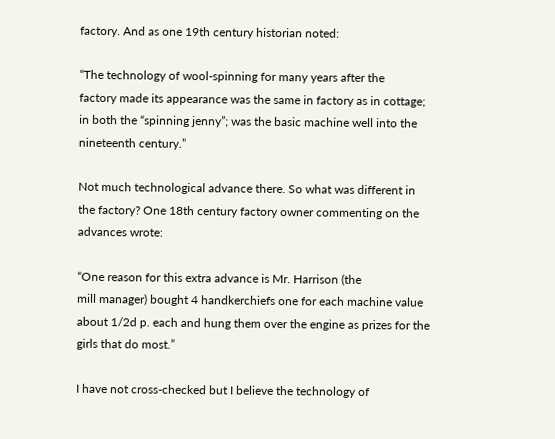factory. And as one 19th century historian noted:

“The technology of wool-spinning for many years after the
factory made its appearance was the same in factory as in cottage; in both the “spinning jenny”; was the basic machine well into the nineteenth century.”

Not much technological advance there. So what was different in the factory? One 18th century factory owner commenting on the advances wrote:

“One reason for this extra advance is Mr. Harrison (the
mill manager) bought 4 handkerchiefs one for each machine value about 1/2d p. each and hung them over the engine as prizes for the girls that do most.”

I have not cross-checked but I believe the technology of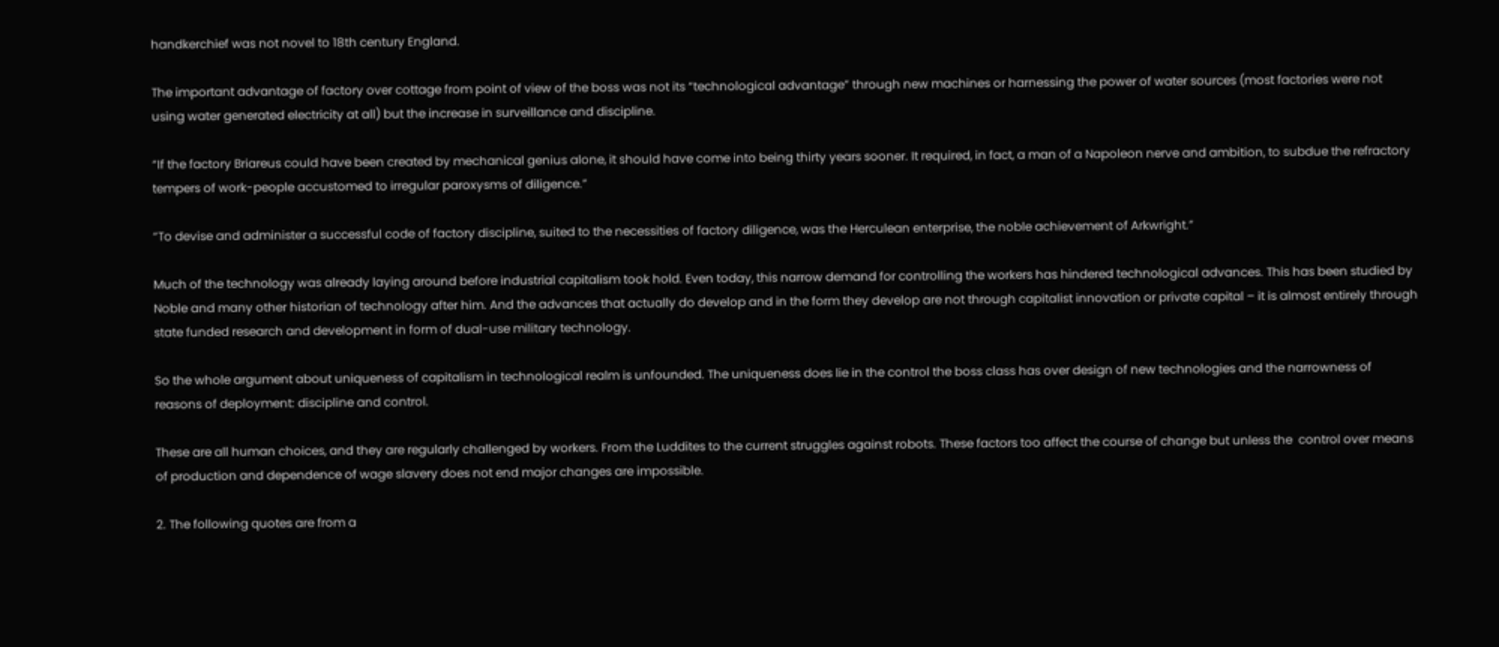handkerchief was not novel to 18th century England.

The important advantage of factory over cottage from point of view of the boss was not its “technological advantage” through new machines or harnessing the power of water sources (most factories were not using water generated electricity at all) but the increase in surveillance and discipline.

“If the factory Briareus could have been created by mechanical genius alone, it should have come into being thirty years sooner. It required, in fact, a man of a Napoleon nerve and ambition, to subdue the refractory tempers of work-people accustomed to irregular paroxysms of diligence.”

“To devise and administer a successful code of factory discipline, suited to the necessities of factory diligence, was the Herculean enterprise, the noble achievement of Arkwright.”

Much of the technology was already laying around before industrial capitalism took hold. Even today, this narrow demand for controlling the workers has hindered technological advances. This has been studied by Noble and many other historian of technology after him. And the advances that actually do develop and in the form they develop are not through capitalist innovation or private capital – it is almost entirely through state funded research and development in form of dual-use military technology.

So the whole argument about uniqueness of capitalism in technological realm is unfounded. The uniqueness does lie in the control the boss class has over design of new technologies and the narrowness of reasons of deployment: discipline and control.

These are all human choices, and they are regularly challenged by workers. From the Luddites to the current struggles against robots. These factors too affect the course of change but unless the  control over means of production and dependence of wage slavery does not end major changes are impossible.

2. The following quotes are from a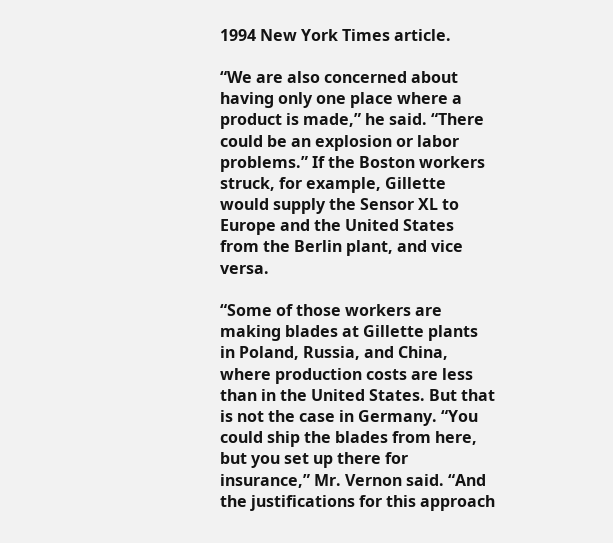1994 New York Times article.

“We are also concerned about having only one place where a product is made,” he said. “There could be an explosion or labor problems.” If the Boston workers struck, for example, Gillette would supply the Sensor XL to Europe and the United States from the Berlin plant, and vice versa.

“Some of those workers are making blades at Gillette plants in Poland, Russia, and China, where production costs are less than in the United States. But that is not the case in Germany. “You could ship the blades from here, but you set up there for insurance,” Mr. Vernon said. “And the justifications for this approach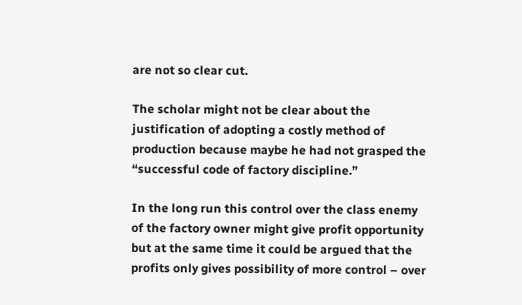are not so clear cut.

The scholar might not be clear about the justification of adopting a costly method of production because maybe he had not grasped the “successful code of factory discipline.”

In the long run this control over the class enemy of the factory owner might give profit opportunity but at the same time it could be argued that the profits only gives possibility of more control – over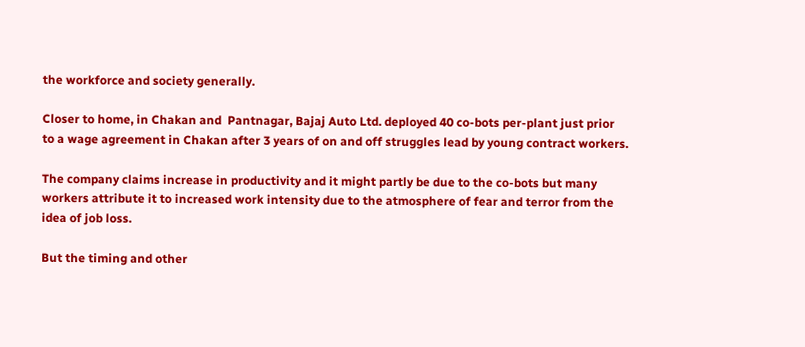the workforce and society generally.

Closer to home, in Chakan and  Pantnagar, Bajaj Auto Ltd. deployed 40 co-bots per-plant just prior to a wage agreement in Chakan after 3 years of on and off struggles lead by young contract workers.

The company claims increase in productivity and it might partly be due to the co-bots but many workers attribute it to increased work intensity due to the atmosphere of fear and terror from the idea of job loss.

But the timing and other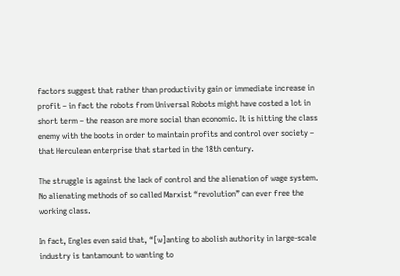factors suggest that rather than productivity gain or immediate increase in profit – in fact the robots from Universal Robots might have costed a lot in short term – the reason are more social than economic. It is hitting the class enemy with the boots in order to maintain profits and control over society – that Herculean enterprise that started in the 18th century.

The struggle is against the lack of control and the alienation of wage system. No alienating methods of so called Marxist “revolution” can ever free the working class.

In fact, Engles even said that, “[w]anting to abolish authority in large-scale industry is tantamount to wanting to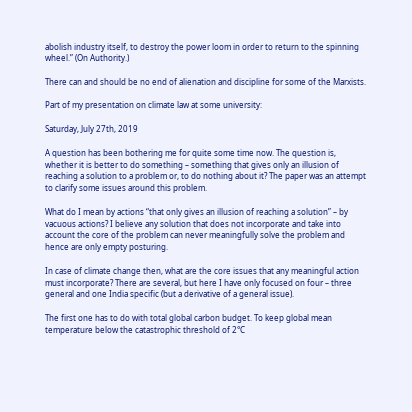abolish industry itself, to destroy the power loom in order to return to the spinning wheel.” (On Authority.)

There can and should be no end of alienation and discipline for some of the Marxists.

Part of my presentation on climate law at some university:

Saturday, July 27th, 2019

A question has been bothering me for quite some time now. The question is, whether it is better to do something – something that gives only an illusion of reaching a solution to a problem or, to do nothing about it? The paper was an attempt to clarify some issues around this problem.

What do I mean by actions “that only gives an illusion of reaching a solution” – by vacuous actions? I believe any solution that does not incorporate and take into account the core of the problem can never meaningfully solve the problem and hence are only empty posturing.

In case of climate change then, what are the core issues that any meaningful action must incorporate? There are several, but here I have only focused on four – three general and one India specific (but a derivative of a general issue).

The first one has to do with total global carbon budget. To keep global mean temperature below the catastrophic threshold of 2°C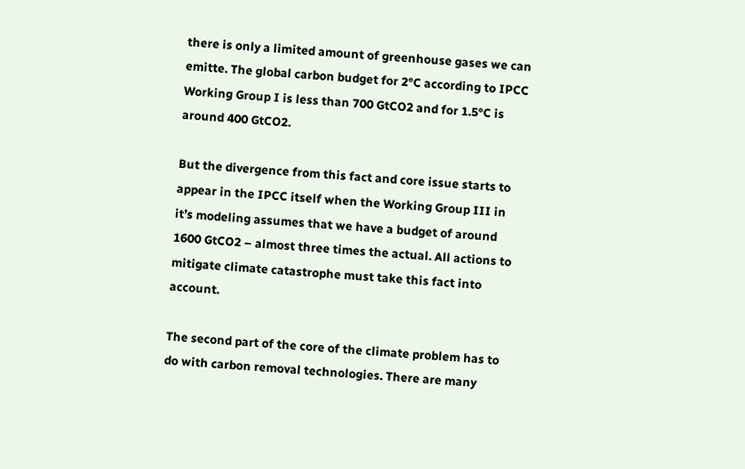there is only a limited amount of greenhouse gases we can emitte. The global carbon budget for 2°C according to IPCC Working Group I is less than 700 GtCO2 and for 1.5°C is around 400 GtCO2.

But the divergence from this fact and core issue starts to appear in the IPCC itself when the Working Group III in it’s modeling assumes that we have a budget of around 1600 GtCO2 – almost three times the actual. All actions to mitigate climate catastrophe must take this fact into account.

The second part of the core of the climate problem has to do with carbon removal technologies. There are many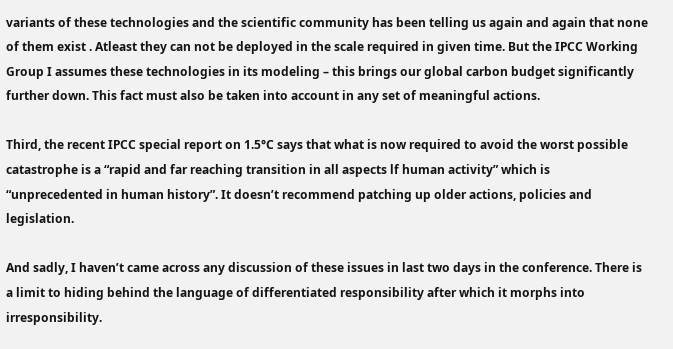variants of these technologies and the scientific community has been telling us again and again that none of them exist . Atleast they can not be deployed in the scale required in given time. But the IPCC Working Group I assumes these technologies in its modeling – this brings our global carbon budget significantly further down. This fact must also be taken into account in any set of meaningful actions.

Third, the recent IPCC special report on 1.5°C says that what is now required to avoid the worst possible catastrophe is a “rapid and far reaching transition in all aspects lf human activity” which is “unprecedented in human history”. It doesn’t recommend patching up older actions, policies and legislation.

And sadly, I haven’t came across any discussion of these issues in last two days in the conference. There is a limit to hiding behind the language of differentiated responsibility after which it morphs into irresponsibility.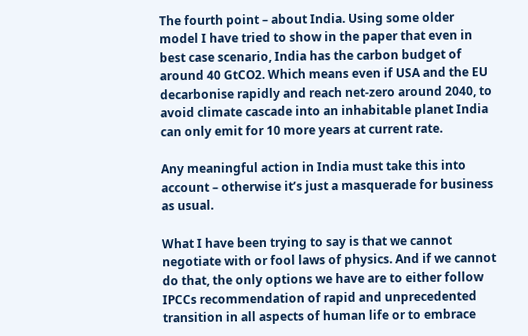The fourth point – about India. Using some older model I have tried to show in the paper that even in best case scenario, India has the carbon budget of around 40 GtCO2. Which means even if USA and the EU decarbonise rapidly and reach net-zero around 2040, to avoid climate cascade into an inhabitable planet India can only emit for 10 more years at current rate.

Any meaningful action in India must take this into account – otherwise it’s just a masquerade for business as usual.

What I have been trying to say is that we cannot negotiate with or fool laws of physics. And if we cannot do that, the only options we have are to either follow IPCCs recommendation of rapid and unprecedented transition in all aspects of human life or to embrace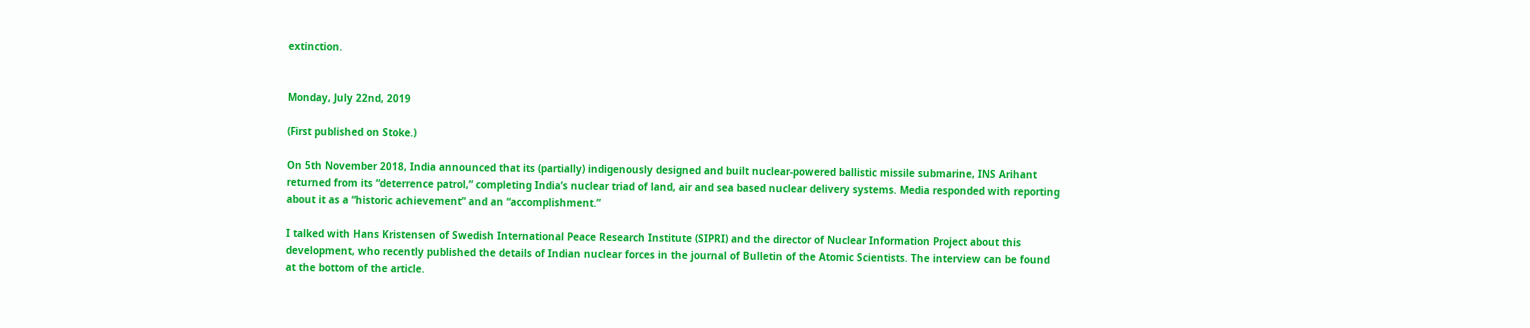extinction.


Monday, July 22nd, 2019

(First published on Stoke.)

On 5th November 2018, India announced that its (partially) indigenously designed and built nuclear-powered ballistic missile submarine, INS Arihant returned from its “deterrence patrol,” completing India’s nuclear triad of land, air and sea based nuclear delivery systems. Media responded with reporting about it as a “historic achievement” and an “accomplishment.”

I talked with Hans Kristensen of Swedish International Peace Research Institute (SIPRI) and the director of Nuclear Information Project about this development, who recently published the details of Indian nuclear forces in the journal of Bulletin of the Atomic Scientists. The interview can be found at the bottom of the article.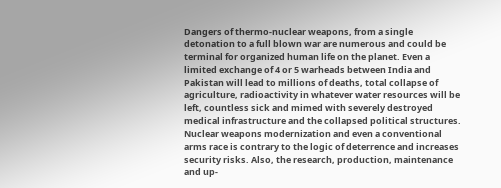Dangers of thermo-nuclear weapons, from a single detonation to a full blown war are numerous and could be terminal for organized human life on the planet. Even a limited exchange of 4 or 5 warheads between India and Pakistan will lead to millions of deaths, total collapse of agriculture, radioactivity in whatever water resources will be left, countless sick and mimed with severely destroyed medical infrastructure and the collapsed political structures. Nuclear weapons modernization and even a conventional arms race is contrary to the logic of deterrence and increases security risks. Also, the research, production, maintenance and up-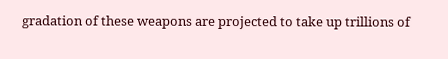gradation of these weapons are projected to take up trillions of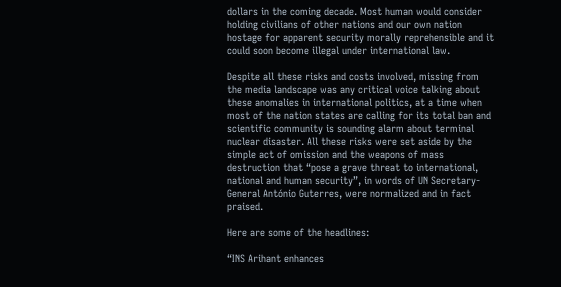dollars in the coming decade. Most human would consider holding civilians of other nations and our own nation hostage for apparent security morally reprehensible and it could soon become illegal under international law.

Despite all these risks and costs involved, missing from the media landscape was any critical voice talking about these anomalies in international politics, at a time when most of the nation states are calling for its total ban and scientific community is sounding alarm about terminal nuclear disaster. All these risks were set aside by the simple act of omission and the weapons of mass destruction that “pose a grave threat to international, national and human security”, in words of UN Secretary-General António Guterres, were normalized and in fact praised.

Here are some of the headlines:

“INS Arihant enhances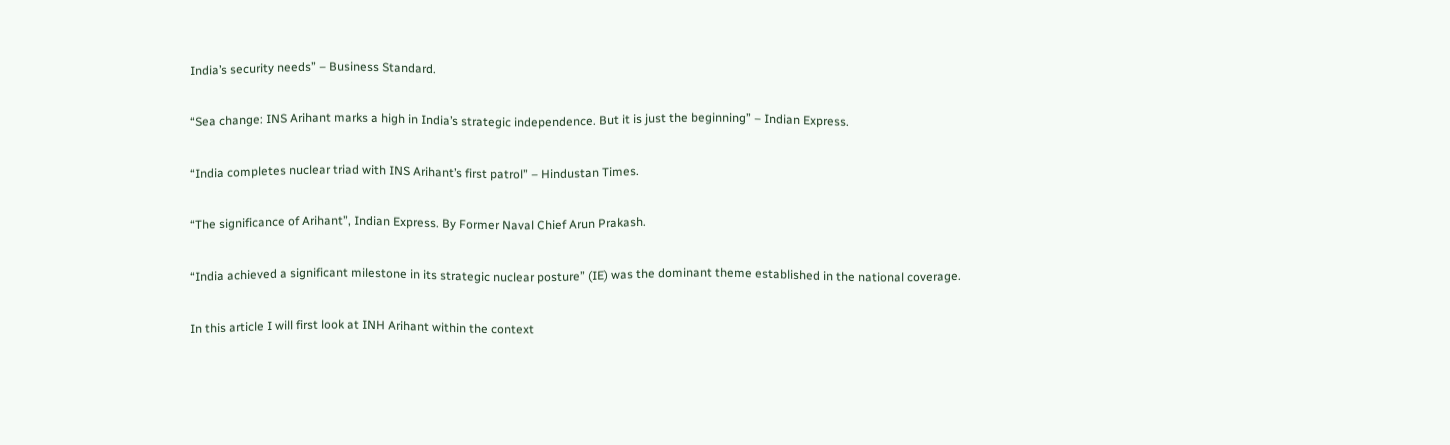India’s security needs” – Business Standard.

“Sea change: INS Arihant marks a high in India’s strategic independence. But it is just the beginning” – Indian Express.

“India completes nuclear triad with INS Arihant’s first patrol” – Hindustan Times.

“The significance of Arihant”, Indian Express. By Former Naval Chief Arun Prakash.

“India achieved a significant milestone in its strategic nuclear posture” (IE) was the dominant theme established in the national coverage.

In this article I will first look at INH Arihant within the context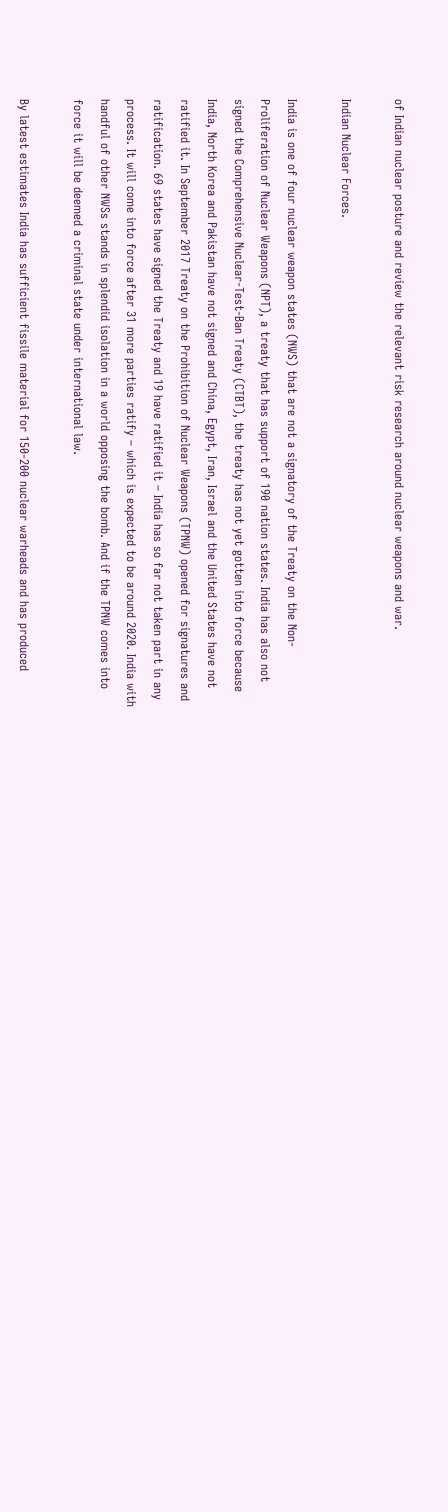of Indian nuclear posture and review the relevant risk research around nuclear weapons and war.

Indian Nuclear Forces.

India is one of four nuclear weapon states (NWS) that are not a signatory of the Treaty on the Non-Proliferation of Nuclear Weapons (NPT), a treaty that has support of 190 nation states. India has also not signed the Comprehensive Nuclear-Test-Ban Treaty (CTBT), the treaty has not yet gotten into force because India, North Korea and Pakistan have not signed and China, Egypt, Iran, Israel and the United States have not ratified it. In September 2017 Treaty on the Prohibition of Nuclear Weapons (TPNW) opened for signatures and ratification. 69 states have signed the Treaty and 19 have ratified it – India has so far not taken part in any process. It will come into force after 31 more parties ratify – which is expected to be around 2020. India with handful of other NWSs stands in splendid isolation in a world opposing the bomb. And if the TPNW comes into force it will be deemed a criminal state under international law.

By latest estimates India has sufficient fissile material for 150-200 nuclear warheads and has produced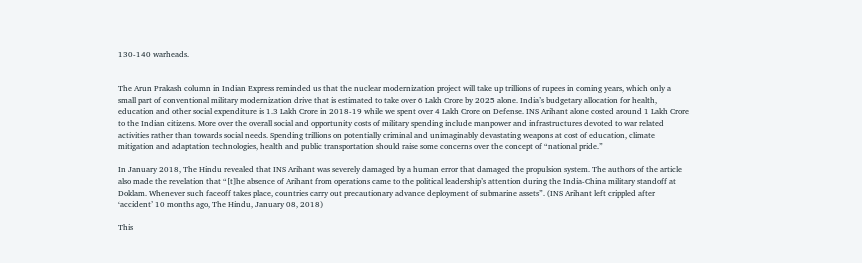130-140 warheads.


The Arun Prakash column in Indian Express reminded us that the nuclear modernization project will take up trillions of rupees in coming years, which only a small part of conventional military modernization drive that is estimated to take over 6 Lakh Crore by 2025 alone. India’s budgetary allocation for health, education and other social expenditure is 1.3 Lakh Crore in 2018-19 while we spent over 4 Lakh Crore on Defense. INS Arihant alone costed around 1 Lakh Crore to the Indian citizens. More over the overall social and opportunity costs of military spending include manpower and infrastructures devoted to war related activities rather than towards social needs. Spending trillions on potentially criminal and unimaginably devastating weapons at cost of education, climate mitigation and adaptation technologies, health and public transportation should raise some concerns over the concept of “national pride.”

In January 2018, The Hindu revealed that INS Arihant was severely damaged by a human error that damaged the propulsion system. The authors of the article also made the revelation that “[t]he absence of Arihant from operations came to the political leadership’s attention during the India-China military standoff at Doklam. Whenever such faceoff takes place, countries carry out precautionary advance deployment of submarine assets”. (INS Arihant left crippled after ‘accident’ 10 months ago, The Hindu, January 08, 2018)

This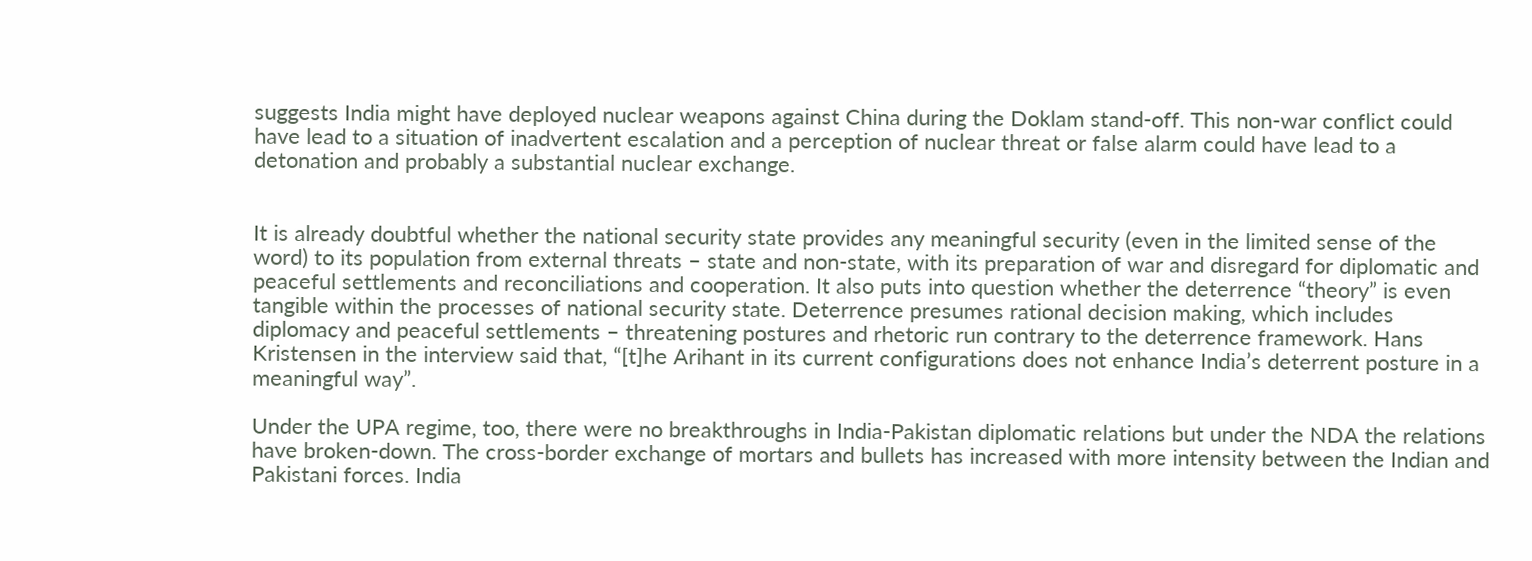suggests India might have deployed nuclear weapons against China during the Doklam stand-off. This non-war conflict could have lead to a situation of inadvertent escalation and a perception of nuclear threat or false alarm could have lead to a detonation and probably a substantial nuclear exchange.


It is already doubtful whether the national security state provides any meaningful security (even in the limited sense of the word) to its population from external threats – state and non-state, with its preparation of war and disregard for diplomatic and peaceful settlements and reconciliations and cooperation. It also puts into question whether the deterrence “theory” is even tangible within the processes of national security state. Deterrence presumes rational decision making, which includes diplomacy and peaceful settlements – threatening postures and rhetoric run contrary to the deterrence framework. Hans Kristensen in the interview said that, “[t]he Arihant in its current configurations does not enhance India’s deterrent posture in a meaningful way”.

Under the UPA regime, too, there were no breakthroughs in India-Pakistan diplomatic relations but under the NDA the relations have broken-down. The cross-border exchange of mortars and bullets has increased with more intensity between the Indian and Pakistani forces. India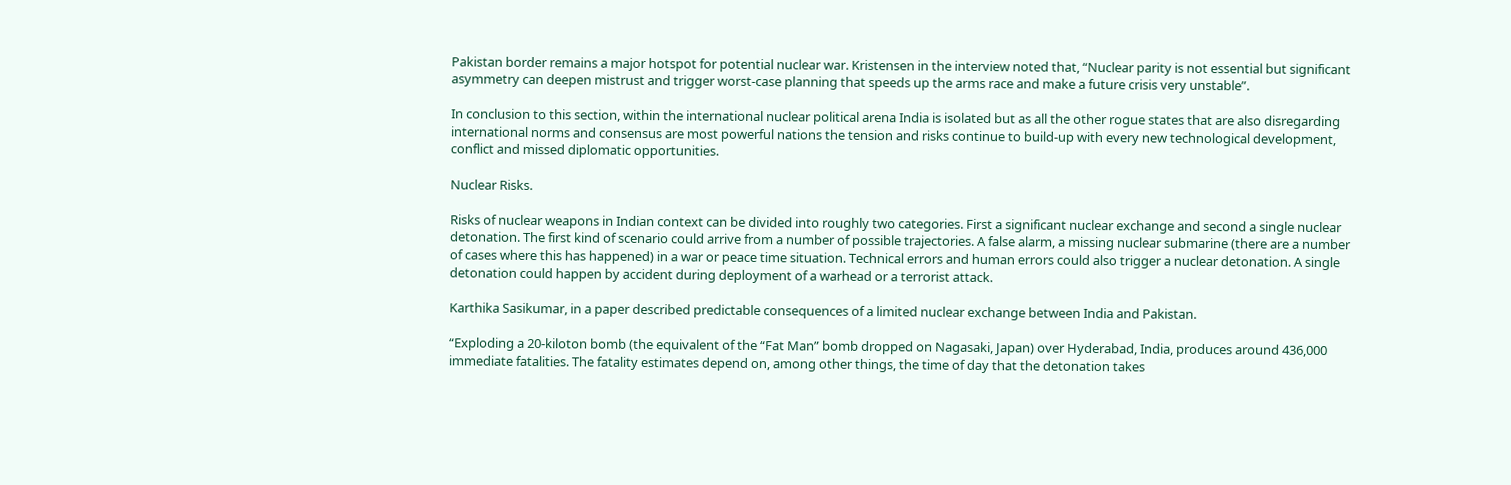Pakistan border remains a major hotspot for potential nuclear war. Kristensen in the interview noted that, “Nuclear parity is not essential but significant asymmetry can deepen mistrust and trigger worst-case planning that speeds up the arms race and make a future crisis very unstable”.

In conclusion to this section, within the international nuclear political arena India is isolated but as all the other rogue states that are also disregarding international norms and consensus are most powerful nations the tension and risks continue to build-up with every new technological development, conflict and missed diplomatic opportunities.

Nuclear Risks.

Risks of nuclear weapons in Indian context can be divided into roughly two categories. First a significant nuclear exchange and second a single nuclear detonation. The first kind of scenario could arrive from a number of possible trajectories. A false alarm, a missing nuclear submarine (there are a number of cases where this has happened) in a war or peace time situation. Technical errors and human errors could also trigger a nuclear detonation. A single detonation could happen by accident during deployment of a warhead or a terrorist attack.

Karthika Sasikumar, in a paper described predictable consequences of a limited nuclear exchange between India and Pakistan.

“Exploding a 20-kiloton bomb (the equivalent of the “Fat Man” bomb dropped on Nagasaki, Japan) over Hyderabad, India, produces around 436,000 immediate fatalities. The fatality estimates depend on, among other things, the time of day that the detonation takes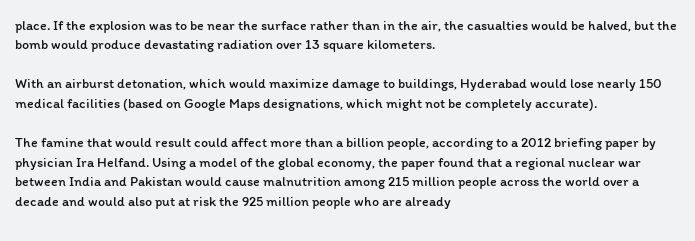place. If the explosion was to be near the surface rather than in the air, the casualties would be halved, but the bomb would produce devastating radiation over 13 square kilometers.

With an airburst detonation, which would maximize damage to buildings, Hyderabad would lose nearly 150 medical facilities (based on Google Maps designations, which might not be completely accurate).

The famine that would result could affect more than a billion people, according to a 2012 briefing paper by physician Ira Helfand. Using a model of the global economy, the paper found that a regional nuclear war between India and Pakistan would cause malnutrition among 215 million people across the world over a decade and would also put at risk the 925 million people who are already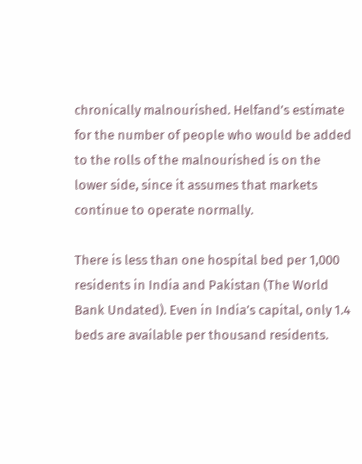chronically malnourished. Helfand’s estimate for the number of people who would be added to the rolls of the malnourished is on the lower side, since it assumes that markets continue to operate normally.

There is less than one hospital bed per 1,000 residents in India and Pakistan (The World Bank Undated). Even in India’s capital, only 1.4 beds are available per thousand residents.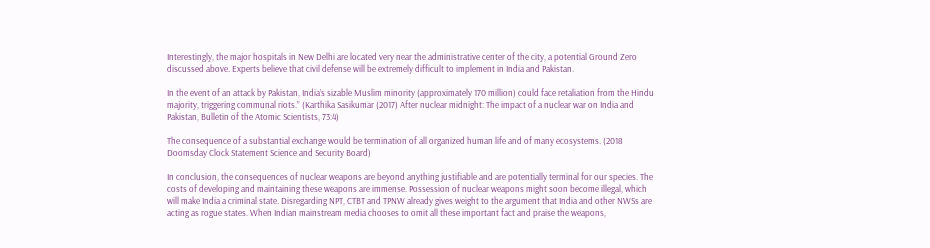Interestingly, the major hospitals in New Delhi are located very near the administrative center of the city, a potential Ground Zero discussed above. Experts believe that civil defense will be extremely difficult to implement in India and Pakistan.

In the event of an attack by Pakistan, India’s sizable Muslim minority (approximately 170 million) could face retaliation from the Hindu majority, triggering communal riots.” (Karthika Sasikumar (2017) After nuclear midnight: The impact of a nuclear war on India and Pakistan, Bulletin of the Atomic Scientists, 73:4)

The consequence of a substantial exchange would be termination of all organized human life and of many ecosystems. (2018 Doomsday Clock Statement Science and Security Board)

In conclusion, the consequences of nuclear weapons are beyond anything justifiable and are potentially terminal for our species. The costs of developing and maintaining these weapons are immense. Possession of nuclear weapons might soon become illegal, which will make India a criminal state. Disregarding NPT, CTBT and TPNW already gives weight to the argument that India and other NWSs are acting as rogue states. When Indian mainstream media chooses to omit all these important fact and praise the weapons,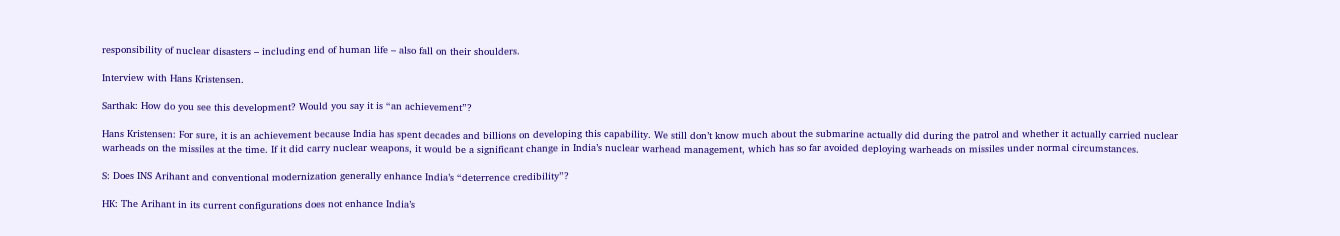responsibility of nuclear disasters – including end of human life – also fall on their shoulders.

Interview with Hans Kristensen.

Sarthak: How do you see this development? Would you say it is “an achievement”?

Hans Kristensen: For sure, it is an achievement because India has spent decades and billions on developing this capability. We still don’t know much about the submarine actually did during the patrol and whether it actually carried nuclear warheads on the missiles at the time. If it did carry nuclear weapons, it would be a significant change in India’s nuclear warhead management, which has so far avoided deploying warheads on missiles under normal circumstances.

S: Does INS Arihant and conventional modernization generally enhance India’s “deterrence credibility”?

HK: The Arihant in its current configurations does not enhance India’s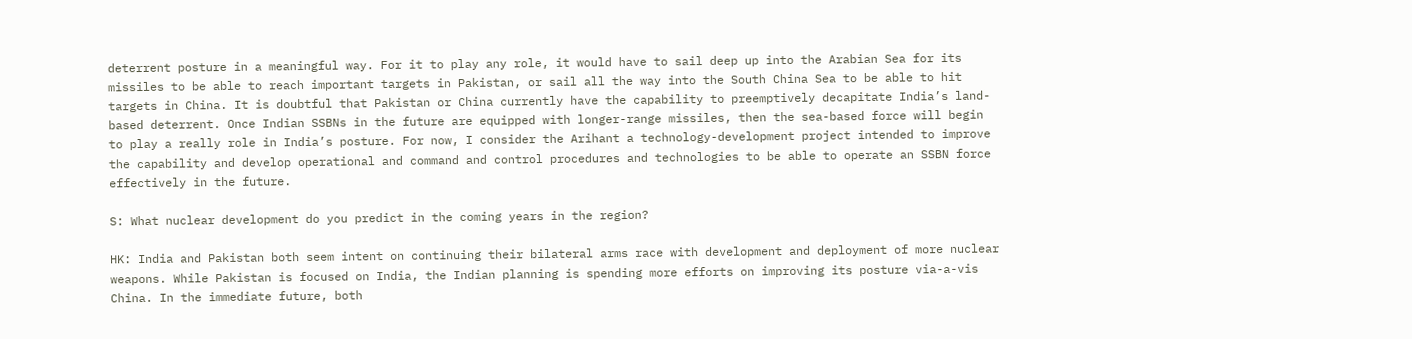deterrent posture in a meaningful way. For it to play any role, it would have to sail deep up into the Arabian Sea for its missiles to be able to reach important targets in Pakistan, or sail all the way into the South China Sea to be able to hit targets in China. It is doubtful that Pakistan or China currently have the capability to preemptively decapitate India’s land-based deterrent. Once Indian SSBNs in the future are equipped with longer-range missiles, then the sea-based force will begin to play a really role in India’s posture. For now, I consider the Arihant a technology-development project intended to improve the capability and develop operational and command and control procedures and technologies to be able to operate an SSBN force effectively in the future.

S: What nuclear development do you predict in the coming years in the region?

HK: India and Pakistan both seem intent on continuing their bilateral arms race with development and deployment of more nuclear weapons. While Pakistan is focused on India, the Indian planning is spending more efforts on improving its posture via-a-vis China. In the immediate future, both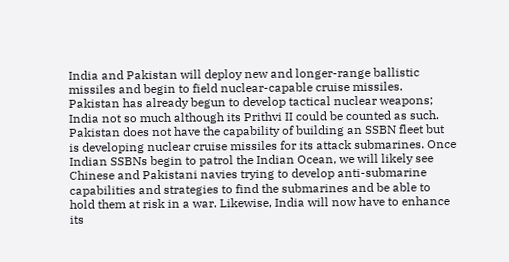India and Pakistan will deploy new and longer-range ballistic missiles and begin to field nuclear-capable cruise missiles. Pakistan has already begun to develop tactical nuclear weapons; India not so much although its Prithvi II could be counted as such. Pakistan does not have the capability of building an SSBN fleet but is developing nuclear cruise missiles for its attack submarines. Once Indian SSBNs begin to patrol the Indian Ocean, we will likely see Chinese and Pakistani navies trying to develop anti-submarine capabilities and strategies to find the submarines and be able to hold them at risk in a war. Likewise, India will now have to enhance its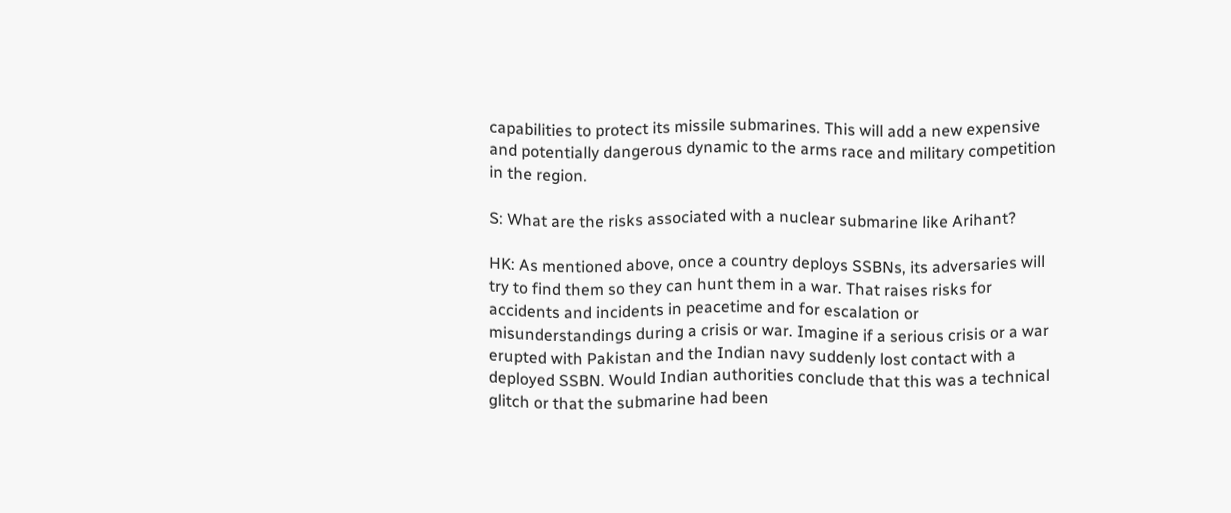capabilities to protect its missile submarines. This will add a new expensive and potentially dangerous dynamic to the arms race and military competition in the region.

S: What are the risks associated with a nuclear submarine like Arihant?

HK: As mentioned above, once a country deploys SSBNs, its adversaries will try to find them so they can hunt them in a war. That raises risks for accidents and incidents in peacetime and for escalation or misunderstandings during a crisis or war. Imagine if a serious crisis or a war erupted with Pakistan and the Indian navy suddenly lost contact with a deployed SSBN. Would Indian authorities conclude that this was a technical glitch or that the submarine had been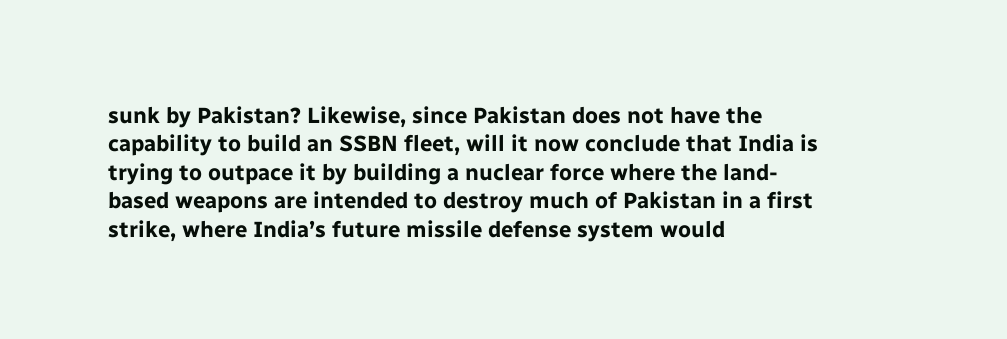sunk by Pakistan? Likewise, since Pakistan does not have the capability to build an SSBN fleet, will it now conclude that India is trying to outpace it by building a nuclear force where the land-based weapons are intended to destroy much of Pakistan in a first strike, where India’s future missile defense system would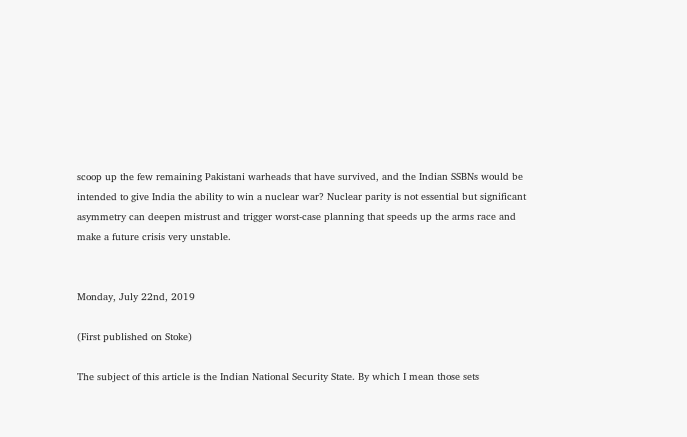scoop up the few remaining Pakistani warheads that have survived, and the Indian SSBNs would be intended to give India the ability to win a nuclear war? Nuclear parity is not essential but significant asymmetry can deepen mistrust and trigger worst-case planning that speeds up the arms race and make a future crisis very unstable.


Monday, July 22nd, 2019

(First published on Stoke)

The subject of this article is the Indian National Security State. By which I mean those sets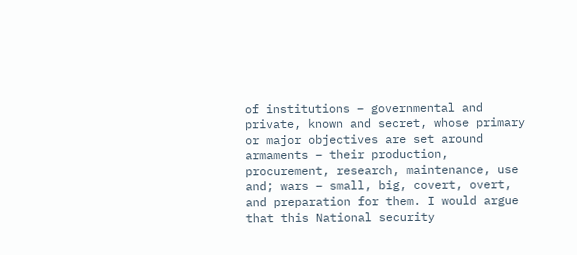of institutions – governmental and private, known and secret, whose primary or major objectives are set around armaments – their production, procurement, research, maintenance, use and; wars – small, big, covert, overt, and preparation for them. I would argue that this National security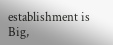establishment is Big,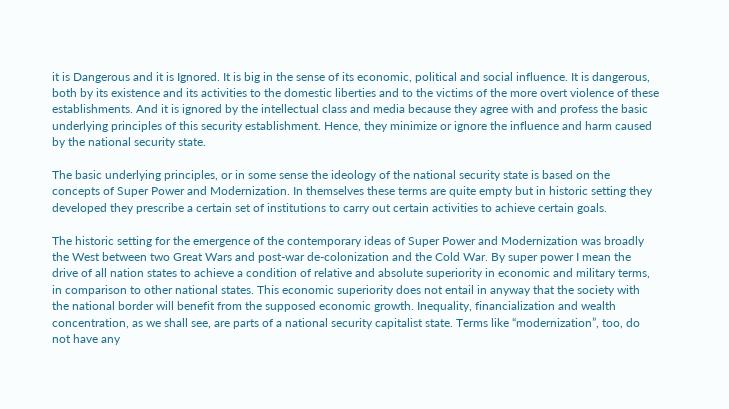it is Dangerous and it is Ignored. It is big in the sense of its economic, political and social influence. It is dangerous, both by its existence and its activities to the domestic liberties and to the victims of the more overt violence of these establishments. And it is ignored by the intellectual class and media because they agree with and profess the basic underlying principles of this security establishment. Hence, they minimize or ignore the influence and harm caused by the national security state.

The basic underlying principles, or in some sense the ideology of the national security state is based on the concepts of Super Power and Modernization. In themselves these terms are quite empty but in historic setting they developed they prescribe a certain set of institutions to carry out certain activities to achieve certain goals.

The historic setting for the emergence of the contemporary ideas of Super Power and Modernization was broadly the West between two Great Wars and post-war de-colonization and the Cold War. By super power I mean the drive of all nation states to achieve a condition of relative and absolute superiority in economic and military terms, in comparison to other national states. This economic superiority does not entail in anyway that the society with the national border will benefit from the supposed economic growth. Inequality, financialization and wealth concentration, as we shall see, are parts of a national security capitalist state. Terms like “modernization”, too, do not have any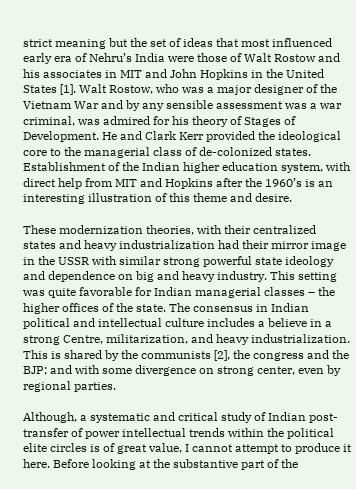strict meaning but the set of ideas that most influenced early era of Nehru’s India were those of Walt Rostow and his associates in MIT and John Hopkins in the United States [1]. Walt Rostow, who was a major designer of the Vietnam War and by any sensible assessment was a war criminal, was admired for his theory of Stages of Development. He and Clark Kerr provided the ideological core to the managerial class of de-colonized states. Establishment of the Indian higher education system, with direct help from MIT and Hopkins after the 1960’s is an interesting illustration of this theme and desire.

These modernization theories, with their centralized states and heavy industrialization had their mirror image in the USSR with similar strong powerful state ideology and dependence on big and heavy industry. This setting was quite favorable for Indian managerial classes – the higher offices of the state. The consensus in Indian political and intellectual culture includes a believe in a strong Centre, militarization, and heavy industrialization. This is shared by the communists [2], the congress and the BJP; and with some divergence on strong center, even by regional parties.

Although, a systematic and critical study of Indian post-transfer of power intellectual trends within the political elite circles is of great value, I cannot attempt to produce it here. Before looking at the substantive part of the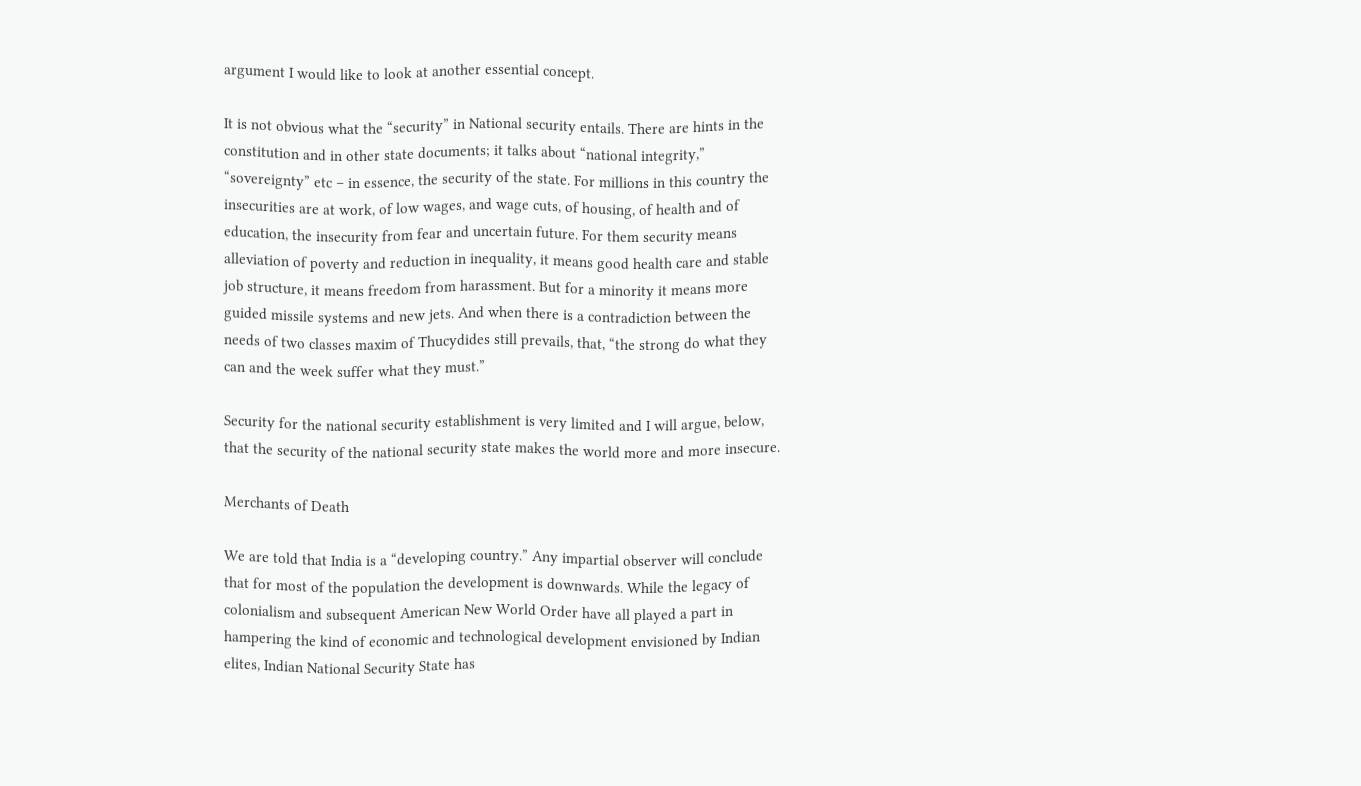argument I would like to look at another essential concept.

It is not obvious what the “security” in National security entails. There are hints in the constitution and in other state documents; it talks about “national integrity,” “sovereignty” etc – in essence, the security of the state. For millions in this country the insecurities are at work, of low wages, and wage cuts, of housing, of health and of education, the insecurity from fear and uncertain future. For them security means alleviation of poverty and reduction in inequality, it means good health care and stable job structure, it means freedom from harassment. But for a minority it means more guided missile systems and new jets. And when there is a contradiction between the needs of two classes maxim of Thucydides still prevails, that, “the strong do what they can and the week suffer what they must.”

Security for the national security establishment is very limited and I will argue, below, that the security of the national security state makes the world more and more insecure.

Merchants of Death

We are told that India is a “developing country.” Any impartial observer will conclude that for most of the population the development is downwards. While the legacy of colonialism and subsequent American New World Order have all played a part in hampering the kind of economic and technological development envisioned by Indian elites, Indian National Security State has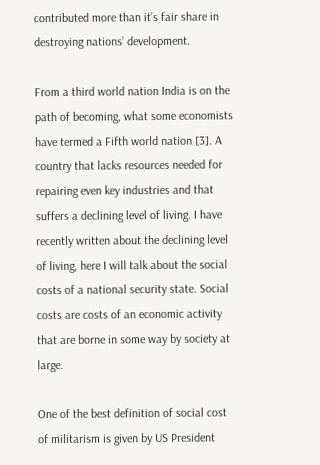contributed more than it’s fair share in destroying nations’ development.

From a third world nation India is on the path of becoming, what some economists have termed a Fifth world nation [3]. A country that lacks resources needed for repairing even key industries and that suffers a declining level of living. I have recently written about the declining level of living, here I will talk about the social costs of a national security state. Social costs are costs of an economic activity that are borne in some way by society at large.

One of the best definition of social cost of militarism is given by US President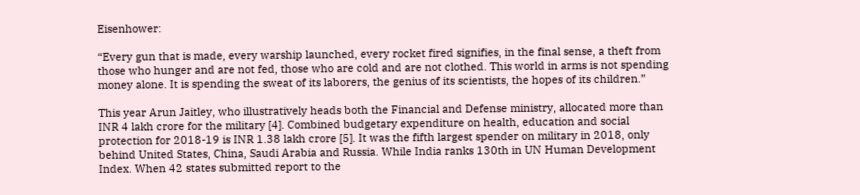Eisenhower:

“Every gun that is made, every warship launched, every rocket fired signifies, in the final sense, a theft from those who hunger and are not fed, those who are cold and are not clothed. This world in arms is not spending money alone. It is spending the sweat of its laborers, the genius of its scientists, the hopes of its children.”

This year Arun Jaitley, who illustratively heads both the Financial and Defense ministry, allocated more than INR 4 lakh crore for the military [4]. Combined budgetary expenditure on health, education and social protection for 2018-19 is INR 1.38 lakh crore [5]. It was the fifth largest spender on military in 2018, only behind United States, China, Saudi Arabia and Russia. While India ranks 130th in UN Human Development Index. When 42 states submitted report to the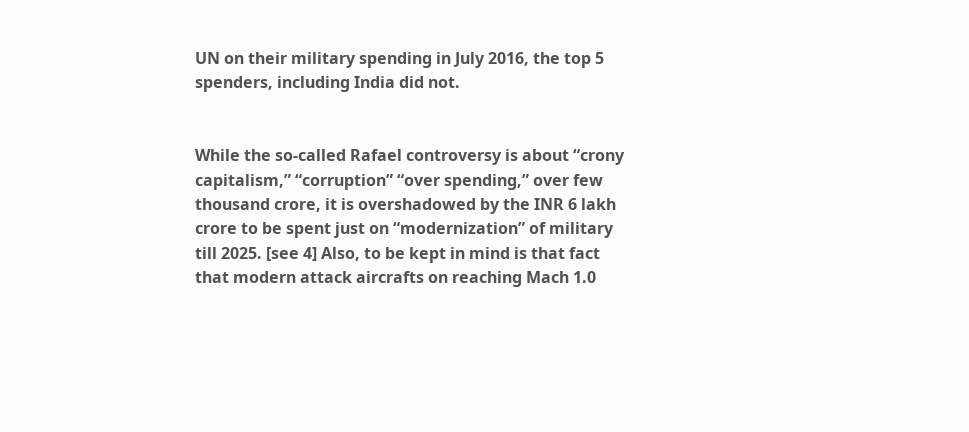UN on their military spending in July 2016, the top 5 spenders, including India did not.


While the so-called Rafael controversy is about “crony capitalism,” “corruption” “over spending,” over few thousand crore, it is overshadowed by the INR 6 lakh crore to be spent just on “modernization” of military till 2025. [see 4] Also, to be kept in mind is that fact that modern attack aircrafts on reaching Mach 1.0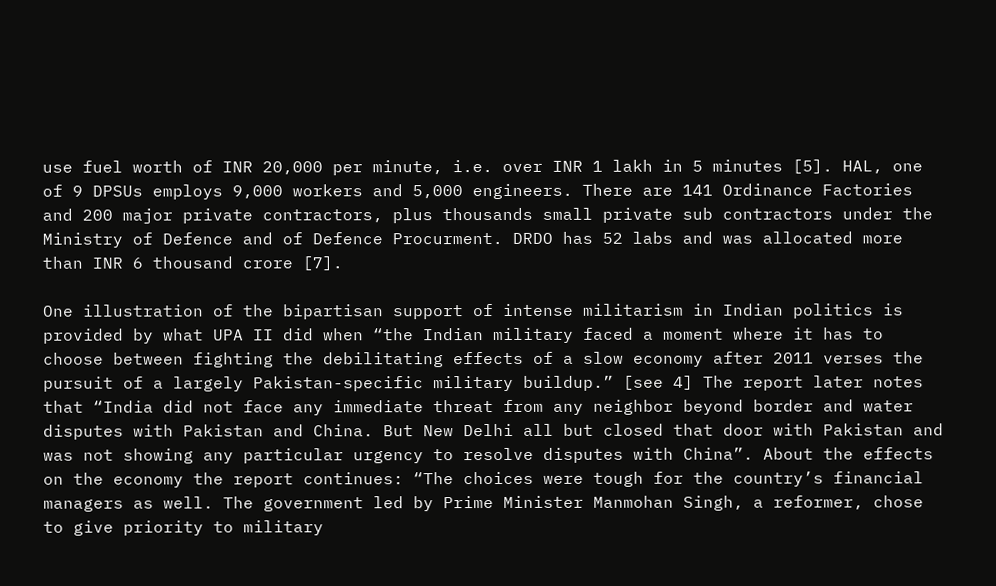use fuel worth of INR 20,000 per minute, i.e. over INR 1 lakh in 5 minutes [5]. HAL, one of 9 DPSUs employs 9,000 workers and 5,000 engineers. There are 141 Ordinance Factories and 200 major private contractors, plus thousands small private sub contractors under the Ministry of Defence and of Defence Procurment. DRDO has 52 labs and was allocated more than INR 6 thousand crore [7].

One illustration of the bipartisan support of intense militarism in Indian politics is provided by what UPA II did when “the Indian military faced a moment where it has to choose between fighting the debilitating effects of a slow economy after 2011 verses the pursuit of a largely Pakistan-specific military buildup.” [see 4] The report later notes that “India did not face any immediate threat from any neighbor beyond border and water disputes with Pakistan and China. But New Delhi all but closed that door with Pakistan and was not showing any particular urgency to resolve disputes with China”. About the effects on the economy the report continues: “The choices were tough for the country’s financial managers as well. The government led by Prime Minister Manmohan Singh, a reformer, chose to give priority to military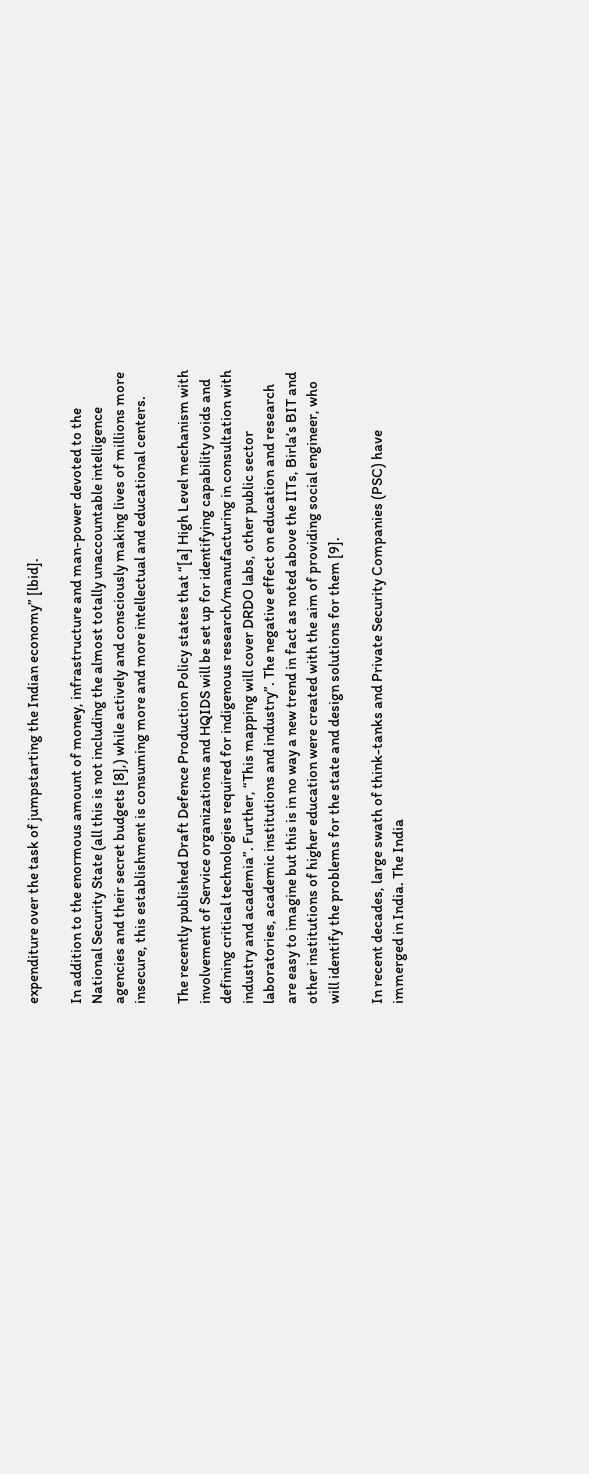expenditure over the task of jumpstarting the Indian economy” [lbid].

In addition to the enormous amount of money, infrastructure and man-power devoted to the National Security State (all this is not including the almost totally unaccountable intelligence agencies and their secret budgets [8],) while actively and consciously making lives of millions more insecure, this establishment is consuming more and more intellectual and educational centers.

The recently published Draft Defence Production Policy states that “[a] High Level mechanism with involvement of Service organizations and HQIDS will be set up for identifying capability voids and defining critical technologies required for indigenous research/manufacturing in consultation with industry and academia”. Further, “This mapping will cover DRDO labs, other public sector laboratories, academic institutions and industry”. The negative effect on education and research are easy to imagine but this is in no way a new trend in fact as noted above the IITs, Birla’s BIT and other institutions of higher education were created with the aim of providing social engineer, who will identify the problems for the state and design solutions for them [9].

In recent decades, large swath of think-tanks and Private Security Companies (PSC) have immerged in India. The India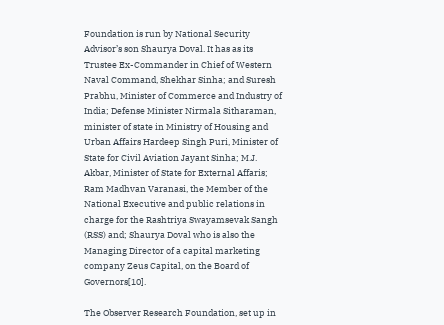Foundation is run by National Security Advisor’s son Shaurya Doval. It has as its Trustee Ex-Commander in Chief of Western Naval Command, Shekhar Sinha; and Suresh Prabhu, Minister of Commerce and Industry of India; Defense Minister Nirmala Sitharaman, minister of state in Ministry of Housing and Urban Affairs Hardeep Singh Puri, Minister of State for Civil Aviation Jayant Sinha; M.J. Akbar, Minister of State for External Affaris; Ram Madhvan Varanasi, the Member of the National Executive and public relations in charge for the Rashtriya Swayamsevak Sangh (RSS) and; Shaurya Doval who is also the Managing Director of a capital marketing company Zeus Capital, on the Board of Governors[10].

The Observer Research Foundation, set up in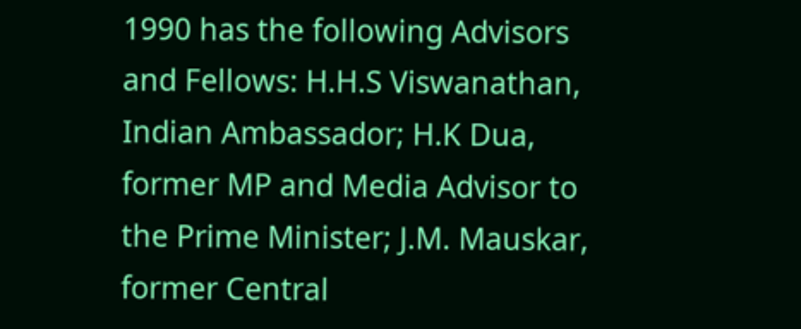1990 has the following Advisors and Fellows: H.H.S Viswanathan, Indian Ambassador; H.K Dua, former MP and Media Advisor to the Prime Minister; J.M. Mauskar, former Central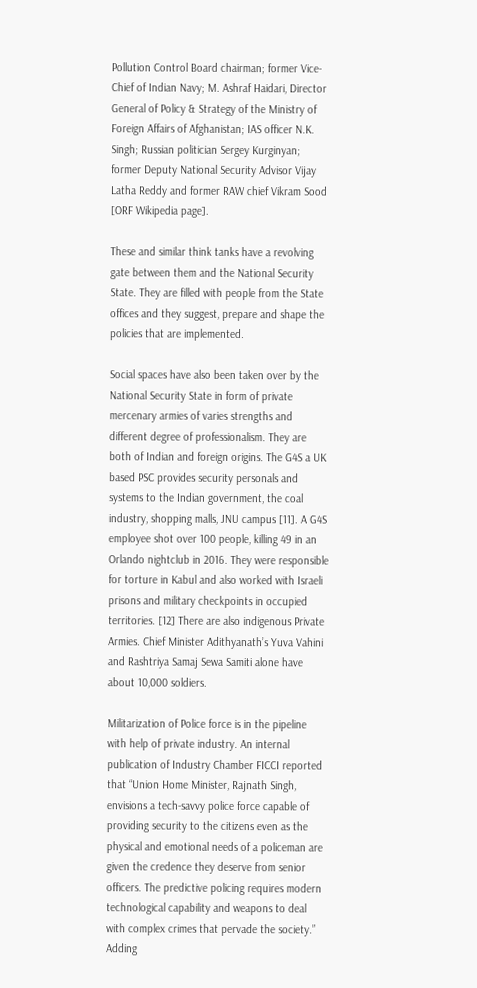Pollution Control Board chairman; former Vice-Chief of Indian Navy; M. Ashraf Haidari, Director General of Policy & Strategy of the Ministry of Foreign Affairs of Afghanistan; IAS officer N.K. Singh; Russian politician Sergey Kurginyan; former Deputy National Security Advisor Vijay Latha Reddy and former RAW chief Vikram Sood [ORF Wikipedia page].

These and similar think tanks have a revolving gate between them and the National Security State. They are filled with people from the State offices and they suggest, prepare and shape the policies that are implemented.

Social spaces have also been taken over by the National Security State in form of private mercenary armies of varies strengths and different degree of professionalism. They are both of Indian and foreign origins. The G4S a UK based PSC provides security personals and systems to the Indian government, the coal industry, shopping malls, JNU campus [11]. A G4S employee shot over 100 people, killing 49 in an Orlando nightclub in 2016. They were responsible for torture in Kabul and also worked with Israeli prisons and military checkpoints in occupied territories. [12] There are also indigenous Private Armies. Chief Minister Adithyanath’s Yuva Vahini and Rashtriya Samaj Sewa Samiti alone have about 10,000 soldiers.

Militarization of Police force is in the pipeline with help of private industry. An internal publication of Industry Chamber FICCI reported that “Union Home Minister, Rajnath Singh, envisions a tech-savvy police force capable of providing security to the citizens even as the physical and emotional needs of a policeman are given the credence they deserve from senior officers. The predictive policing requires modern technological capability and weapons to deal with complex crimes that pervade the society.” Adding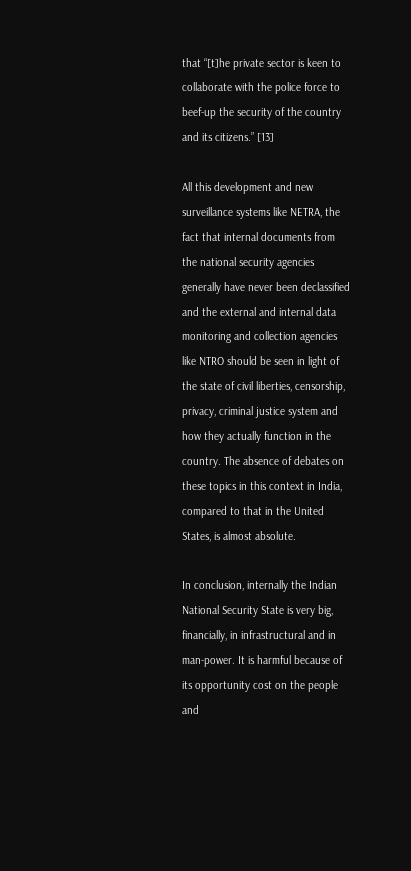that “[t]he private sector is keen to collaborate with the police force to beef-up the security of the country and its citizens.” [13]

All this development and new surveillance systems like NETRA, the fact that internal documents from the national security agencies generally have never been declassified and the external and internal data monitoring and collection agencies like NTRO should be seen in light of the state of civil liberties, censorship, privacy, criminal justice system and how they actually function in the country. The absence of debates on these topics in this context in India, compared to that in the United States, is almost absolute.

In conclusion, internally the Indian National Security State is very big, financially, in infrastructural and in man-power. It is harmful because of its opportunity cost on the people and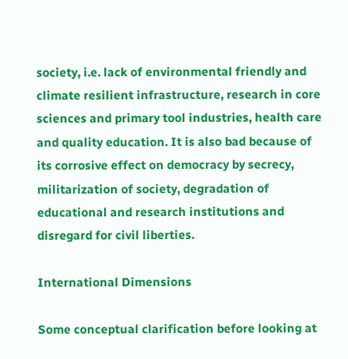society, i.e. lack of environmental friendly and climate resilient infrastructure, research in core sciences and primary tool industries, health care and quality education. It is also bad because of its corrosive effect on democracy by secrecy, militarization of society, degradation of educational and research institutions and disregard for civil liberties.

International Dimensions

Some conceptual clarification before looking at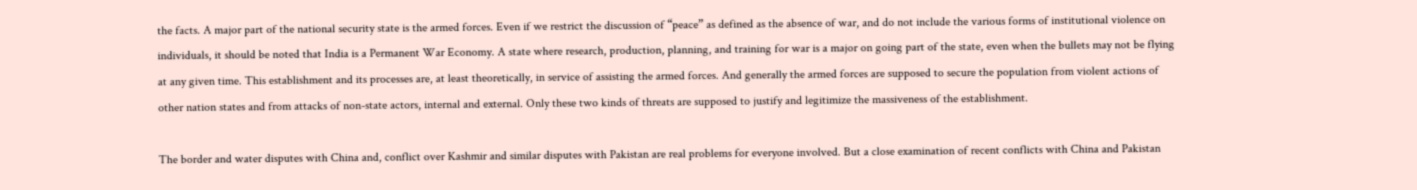the facts. A major part of the national security state is the armed forces. Even if we restrict the discussion of “peace” as defined as the absence of war, and do not include the various forms of institutional violence on individuals, it should be noted that India is a Permanent War Economy. A state where research, production, planning, and training for war is a major on going part of the state, even when the bullets may not be flying at any given time. This establishment and its processes are, at least theoretically, in service of assisting the armed forces. And generally the armed forces are supposed to secure the population from violent actions of other nation states and from attacks of non-state actors, internal and external. Only these two kinds of threats are supposed to justify and legitimize the massiveness of the establishment.

The border and water disputes with China and, conflict over Kashmir and similar disputes with Pakistan are real problems for everyone involved. But a close examination of recent conflicts with China and Pakistan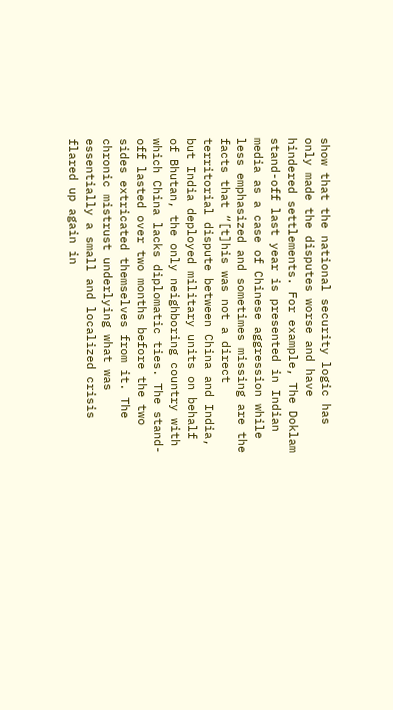show that the national security logic has only made the disputes worse and have hindered settlements. For example, The Doklam stand-off last year is presented in Indian media as a case of Chinese aggression while less emphasized and sometimes missing are the facts that “[t]his was not a direct territorial dispute between China and India, but India deployed military units on behalf of Bhutan, the only neighboring country with which China lacks diplomatic ties. The stand-off lasted over two months before the two sides extricated themselves from it. The chronic mistrust underlying what was essentially a small and localized crisis flared up again in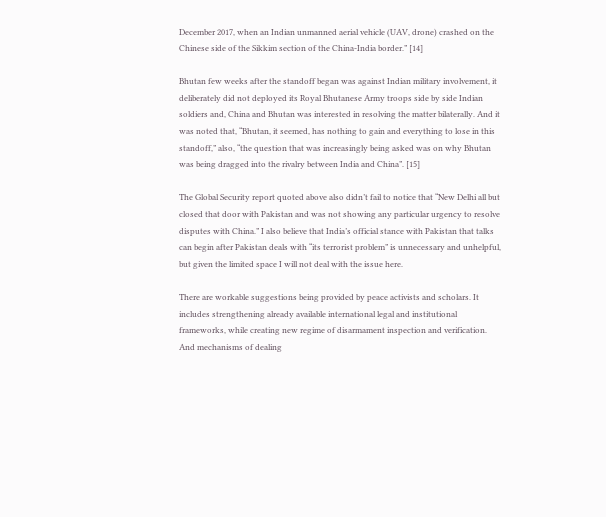December 2017, when an Indian unmanned aerial vehicle (UAV, drone) crashed on the Chinese side of the Sikkim section of the China-India border.” [14]

Bhutan few weeks after the standoff began was against Indian military involvement, it deliberately did not deployed its Royal Bhutanese Army troops side by side Indian soldiers and, China and Bhutan was interested in resolving the matter bilaterally. And it was noted that, “Bhutan, it seemed, has nothing to gain and everything to lose in this standoff,” also, “the question that was increasingly being asked was on why Bhutan was being dragged into the rivalry between India and China”. [15]

The Global Security report quoted above also didn’t fail to notice that “New Delhi all but closed that door with Pakistan and was not showing any particular urgency to resolve disputes with China.” I also believe that India’s official stance with Pakistan that talks can begin after Pakistan deals with “its terrorist problem” is unnecessary and unhelpful, but given the limited space I will not deal with the issue here.

There are workable suggestions being provided by peace activists and scholars. It includes strengthening already available international legal and institutional frameworks, while creating new regime of disarmament inspection and verification. And mechanisms of dealing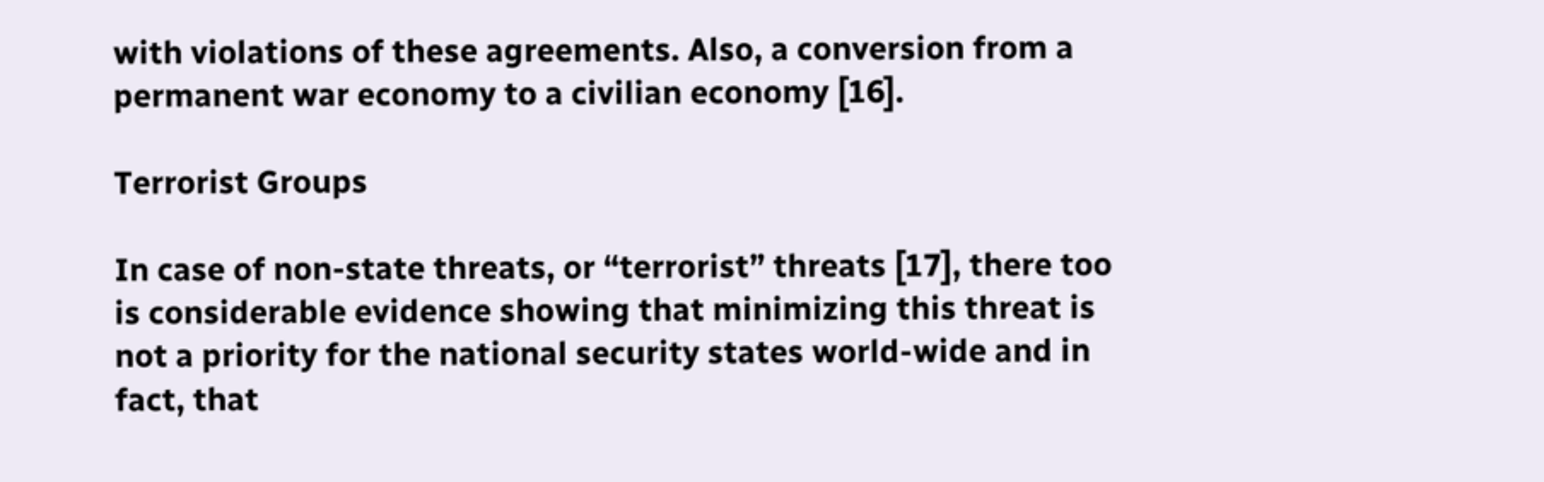with violations of these agreements. Also, a conversion from a permanent war economy to a civilian economy [16].

Terrorist Groups

In case of non-state threats, or “terrorist” threats [17], there too is considerable evidence showing that minimizing this threat is not a priority for the national security states world-wide and in fact, that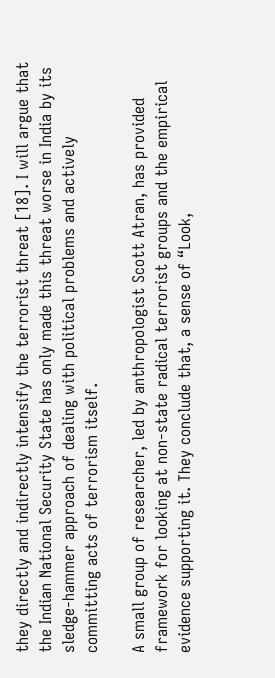they directly and indirectly intensify the terrorist threat [18]. I will argue that the Indian National Security State has only made this threat worse in India by its sledge-hammer approach of dealing with political problems and actively committing acts of terrorism itself.

A small group of researcher, led by anthropologist Scott Atran, has provided framework for looking at non-state radical terrorist groups and the empirical evidence supporting it. They conclude that, a sense of “Look,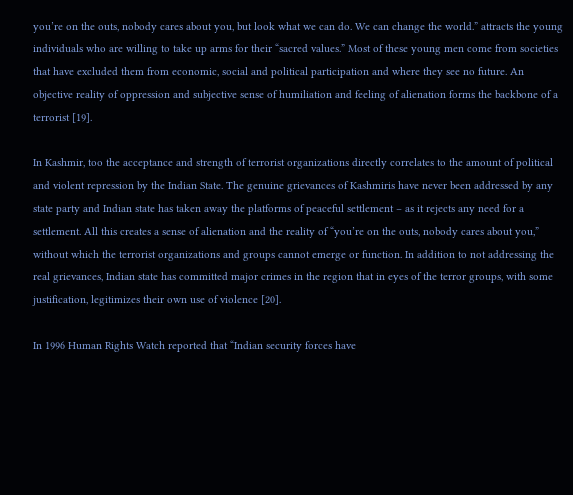you’re on the outs, nobody cares about you, but look what we can do. We can change the world.” attracts the young individuals who are willing to take up arms for their “sacred values.” Most of these young men come from societies that have excluded them from economic, social and political participation and where they see no future. An objective reality of oppression and subjective sense of humiliation and feeling of alienation forms the backbone of a terrorist [19].

In Kashmir, too the acceptance and strength of terrorist organizations directly correlates to the amount of political and violent repression by the Indian State. The genuine grievances of Kashmiris have never been addressed by any state party and Indian state has taken away the platforms of peaceful settlement – as it rejects any need for a settlement. All this creates a sense of alienation and the reality of “you’re on the outs, nobody cares about you,” without which the terrorist organizations and groups cannot emerge or function. In addition to not addressing the real grievances, Indian state has committed major crimes in the region that in eyes of the terror groups, with some justification, legitimizes their own use of violence [20].

In 1996 Human Rights Watch reported that “Indian security forces have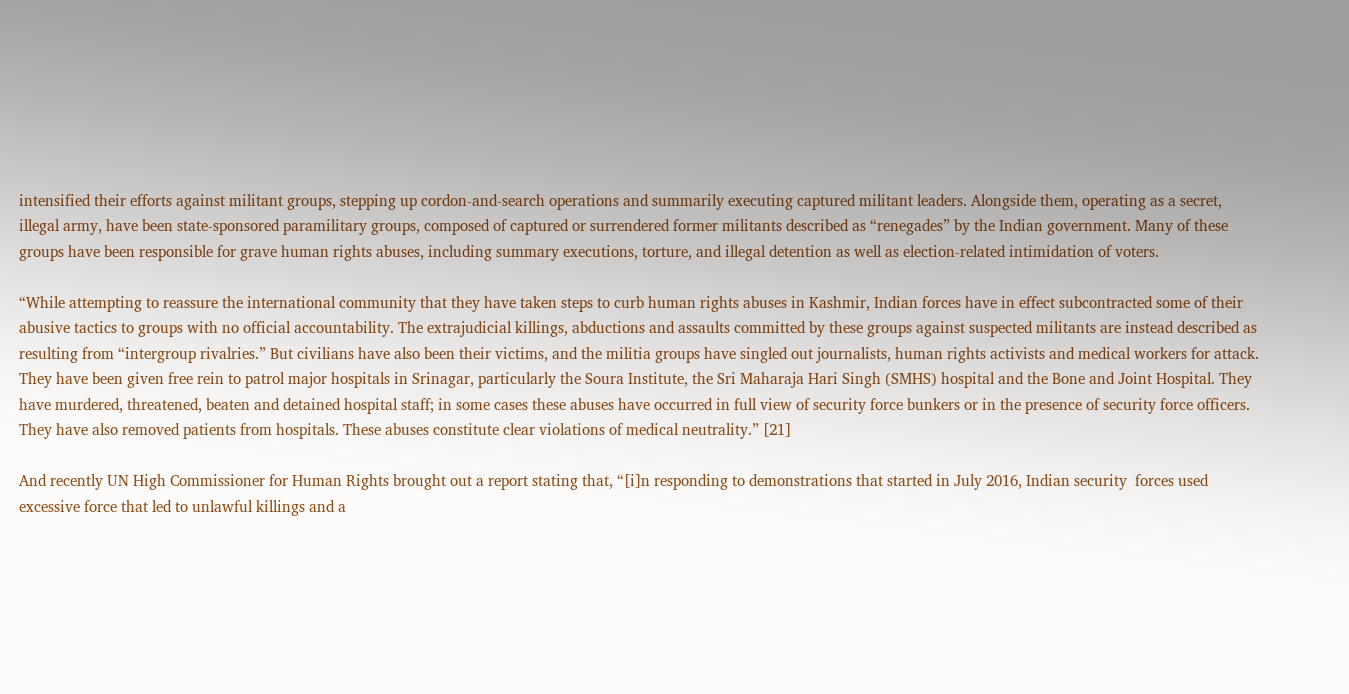intensified their efforts against militant groups, stepping up cordon-and-search operations and summarily executing captured militant leaders. Alongside them, operating as a secret, illegal army, have been state-sponsored paramilitary groups, composed of captured or surrendered former militants described as “renegades” by the Indian government. Many of these groups have been responsible for grave human rights abuses, including summary executions, torture, and illegal detention as well as election-related intimidation of voters.

“While attempting to reassure the international community that they have taken steps to curb human rights abuses in Kashmir, Indian forces have in effect subcontracted some of their abusive tactics to groups with no official accountability. The extrajudicial killings, abductions and assaults committed by these groups against suspected militants are instead described as resulting from “intergroup rivalries.” But civilians have also been their victims, and the militia groups have singled out journalists, human rights activists and medical workers for attack. They have been given free rein to patrol major hospitals in Srinagar, particularly the Soura Institute, the Sri Maharaja Hari Singh (SMHS) hospital and the Bone and Joint Hospital. They have murdered, threatened, beaten and detained hospital staff; in some cases these abuses have occurred in full view of security force bunkers or in the presence of security force officers. They have also removed patients from hospitals. These abuses constitute clear violations of medical neutrality.” [21]

And recently UN High Commissioner for Human Rights brought out a report stating that, “[i]n responding to demonstrations that started in July 2016, Indian security  forces used excessive force that led to unlawful killings and a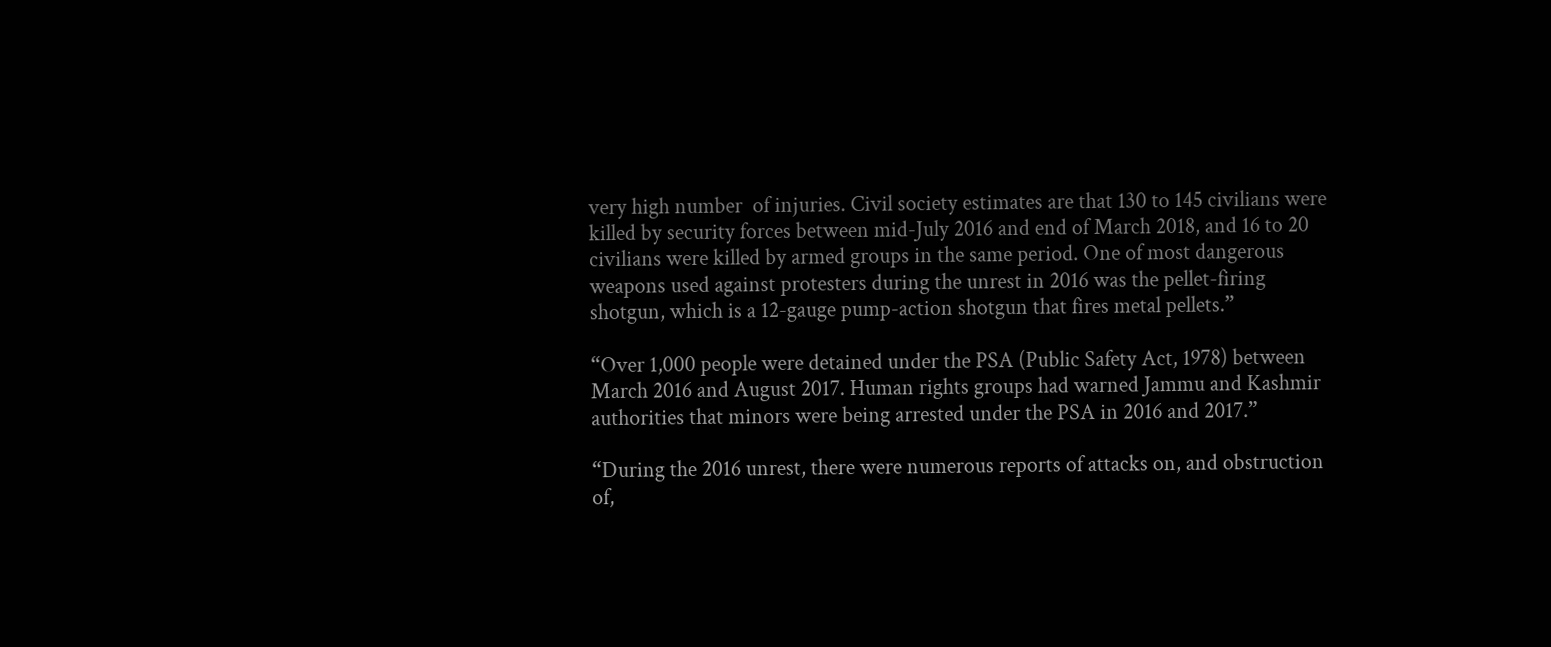very high number  of injuries. Civil society estimates are that 130 to 145 civilians were killed by security forces between mid-July 2016 and end of March 2018, and 16 to 20 civilians were killed by armed groups in the same period. One of most dangerous weapons used against protesters during the unrest in 2016 was the pellet-firing shotgun, which is a 12-gauge pump-action shotgun that fires metal pellets.”

“Over 1,000 people were detained under the PSA (Public Safety Act, 1978) between March 2016 and August 2017. Human rights groups had warned Jammu and Kashmir authorities that minors were being arrested under the PSA in 2016 and 2017.”

“During the 2016 unrest, there were numerous reports of attacks on, and obstruction of,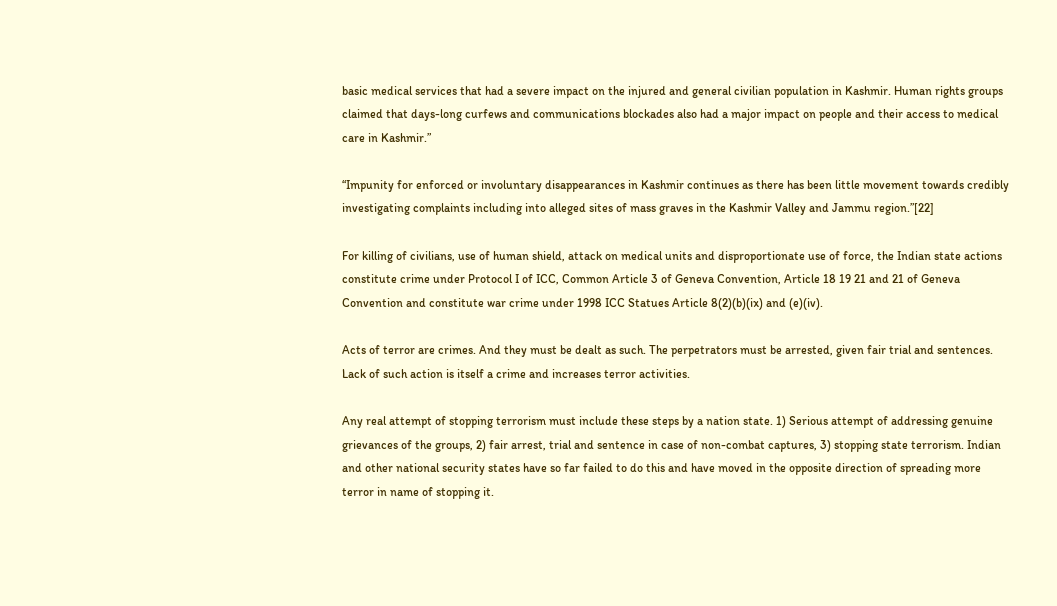basic medical services that had a severe impact on the injured and general civilian population in Kashmir. Human rights groups claimed that days-long curfews and communications blockades also had a major impact on people and their access to medical care in Kashmir.”

“Impunity for enforced or involuntary disappearances in Kashmir continues as there has been little movement towards credibly investigating complaints including into alleged sites of mass graves in the Kashmir Valley and Jammu region.”[22]

For killing of civilians, use of human shield, attack on medical units and disproportionate use of force, the Indian state actions constitute crime under Protocol I of ICC, Common Article 3 of Geneva Convention, Article 18 19 21 and 21 of Geneva Convention and constitute war crime under 1998 ICC Statues Article 8(2)(b)(ix) and (e)(iv).

Acts of terror are crimes. And they must be dealt as such. The perpetrators must be arrested, given fair trial and sentences. Lack of such action is itself a crime and increases terror activities.

Any real attempt of stopping terrorism must include these steps by a nation state. 1) Serious attempt of addressing genuine grievances of the groups, 2) fair arrest, trial and sentence in case of non-combat captures, 3) stopping state terrorism. Indian and other national security states have so far failed to do this and have moved in the opposite direction of spreading more terror in name of stopping it.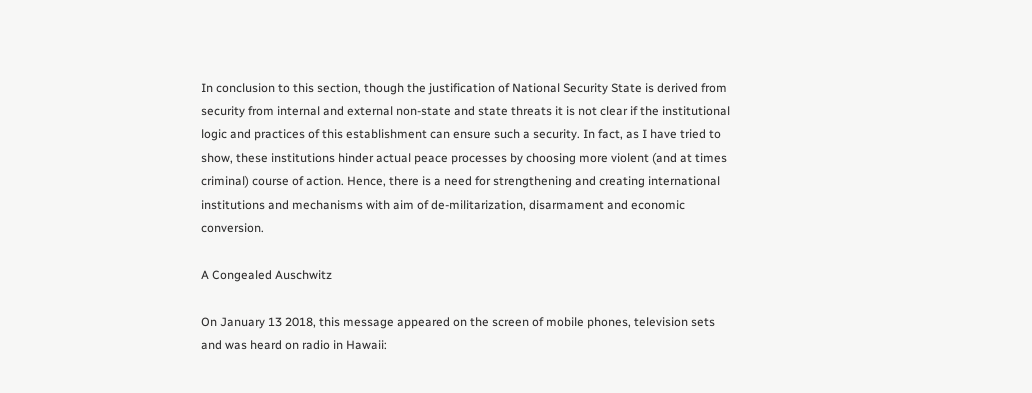In conclusion to this section, though the justification of National Security State is derived from security from internal and external non-state and state threats it is not clear if the institutional logic and practices of this establishment can ensure such a security. In fact, as I have tried to show, these institutions hinder actual peace processes by choosing more violent (and at times criminal) course of action. Hence, there is a need for strengthening and creating international institutions and mechanisms with aim of de-militarization, disarmament and economic conversion.

A Congealed Auschwitz

On January 13 2018, this message appeared on the screen of mobile phones, television sets and was heard on radio in Hawaii: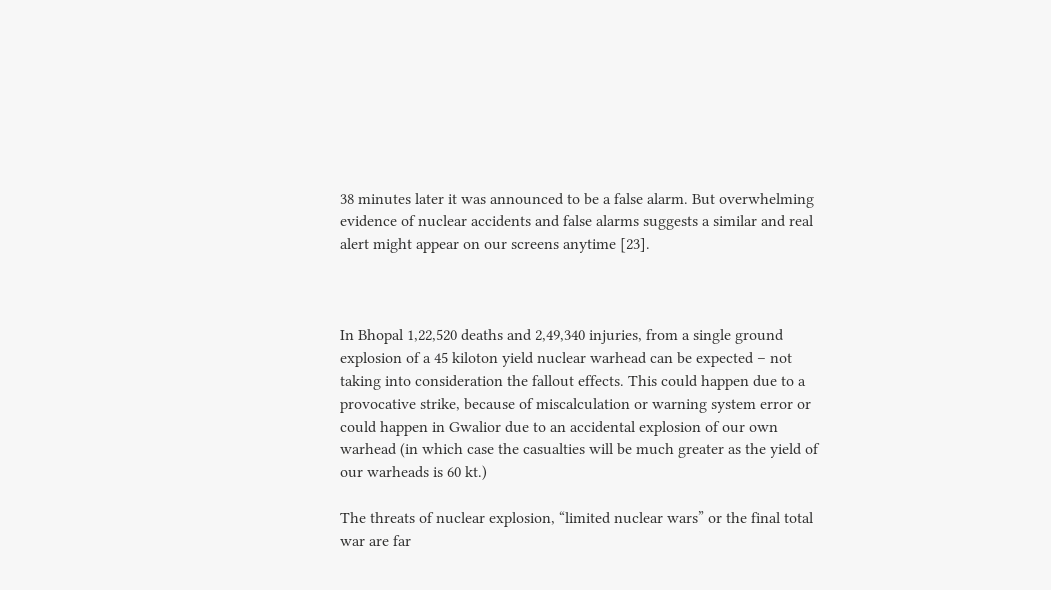38 minutes later it was announced to be a false alarm. But overwhelming evidence of nuclear accidents and false alarms suggests a similar and real alert might appear on our screens anytime [23].



In Bhopal 1,22,520 deaths and 2,49,340 injuries, from a single ground explosion of a 45 kiloton yield nuclear warhead can be expected – not taking into consideration the fallout effects. This could happen due to a provocative strike, because of miscalculation or warning system error or could happen in Gwalior due to an accidental explosion of our own warhead (in which case the casualties will be much greater as the yield of our warheads is 60 kt.)

The threats of nuclear explosion, “limited nuclear wars” or the final total war are far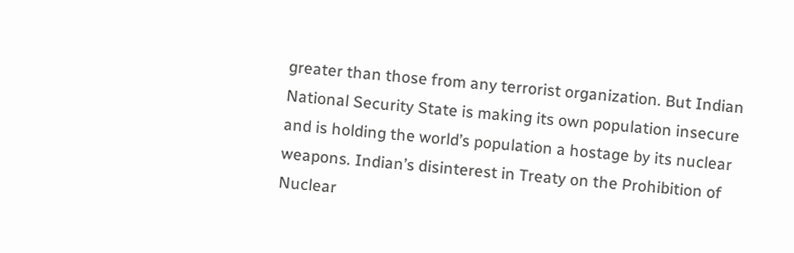greater than those from any terrorist organization. But Indian National Security State is making its own population insecure and is holding the world’s population a hostage by its nuclear weapons. Indian’s disinterest in Treaty on the Prohibition of Nuclear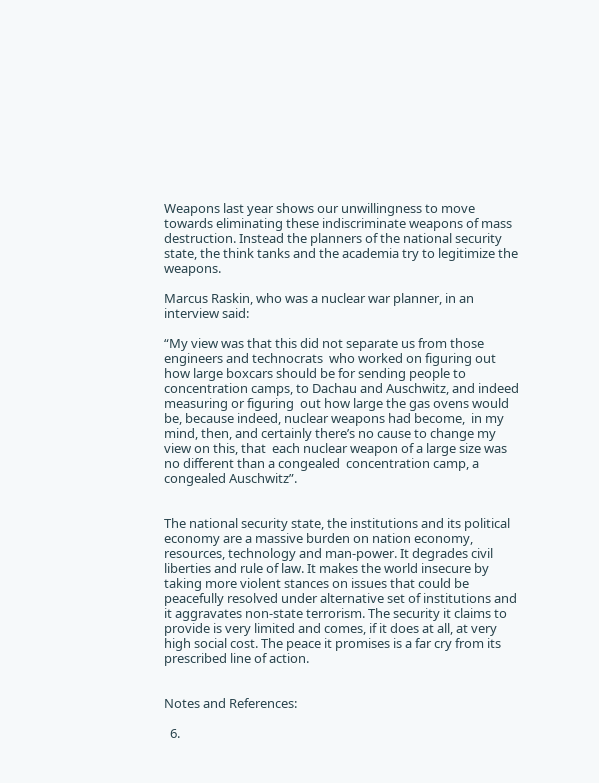Weapons last year shows our unwillingness to move towards eliminating these indiscriminate weapons of mass destruction. Instead the planners of the national security state, the think tanks and the academia try to legitimize the weapons.

Marcus Raskin, who was a nuclear war planner, in an interview said:

“My view was that this did not separate us from those engineers and technocrats  who worked on figuring out how large boxcars should be for sending people to  concentration camps, to Dachau and Auschwitz, and indeed measuring or figuring  out how large the gas ovens would be, because indeed, nuclear weapons had become,  in my mind, then, and certainly there’s no cause to change my view on this, that  each nuclear weapon of a large size was no different than a congealed  concentration camp, a congealed Auschwitz”.


The national security state, the institutions and its political economy are a massive burden on nation economy, resources, technology and man-power. It degrades civil liberties and rule of law. It makes the world insecure by taking more violent stances on issues that could be peacefully resolved under alternative set of institutions and it aggravates non-state terrorism. The security it claims to provide is very limited and comes, if it does at all, at very high social cost. The peace it promises is a far cry from its prescribed line of action.


Notes and References:

  6.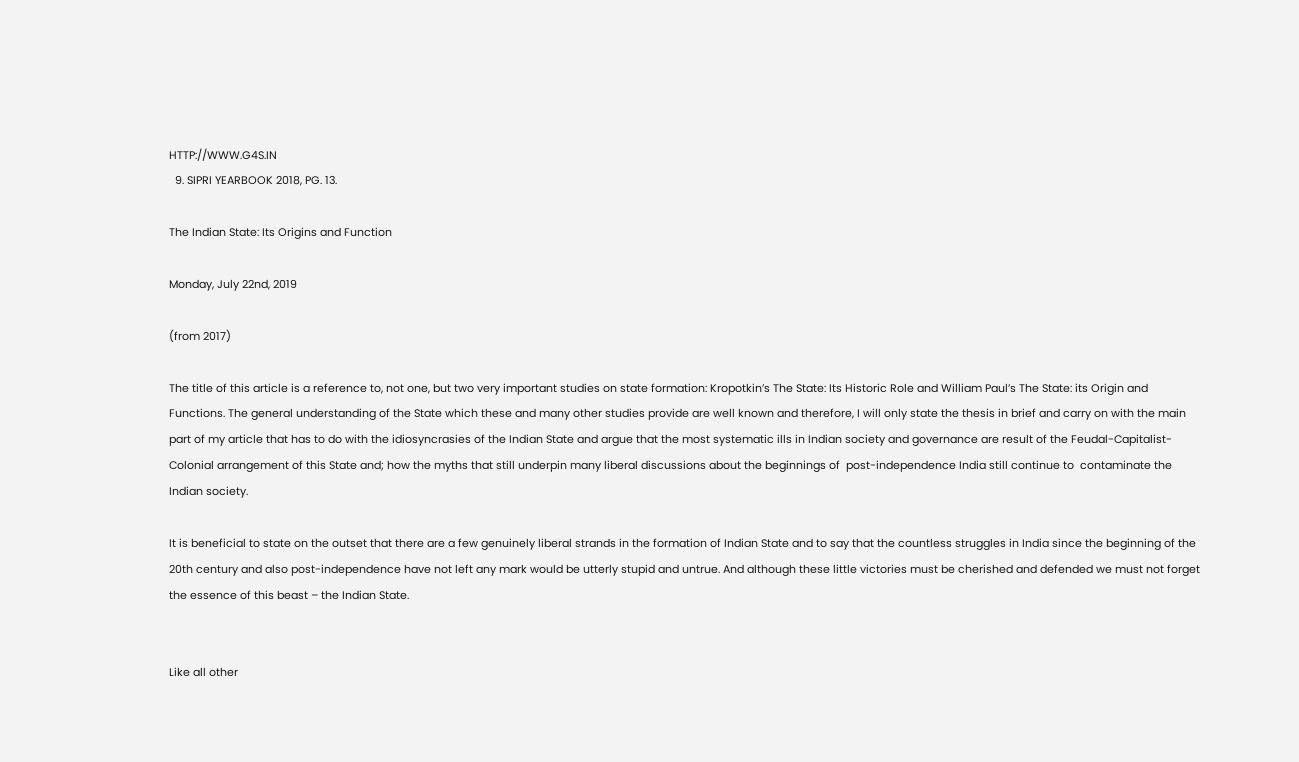HTTP://WWW.G4S.IN
  9. SIPRI YEARBOOK 2018, PG. 13.

The Indian State: Its Origins and Function

Monday, July 22nd, 2019

(from 2017)

The title of this article is a reference to, not one, but two very important studies on state formation: Kropotkin’s The State: Its Historic Role and William Paul’s The State: its Origin and Functions. The general understanding of the State which these and many other studies provide are well known and therefore, I will only state the thesis in brief and carry on with the main part of my article that has to do with the idiosyncrasies of the Indian State and argue that the most systematic ills in Indian society and governance are result of the Feudal-Capitalist-Colonial arrangement of this State and; how the myths that still underpin many liberal discussions about the beginnings of  post-independence India still continue to  contaminate the Indian society.

It is beneficial to state on the outset that there are a few genuinely liberal strands in the formation of Indian State and to say that the countless struggles in India since the beginning of the 20th century and also post-independence have not left any mark would be utterly stupid and untrue. And although these little victories must be cherished and defended we must not forget the essence of this beast – the Indian State.


Like all other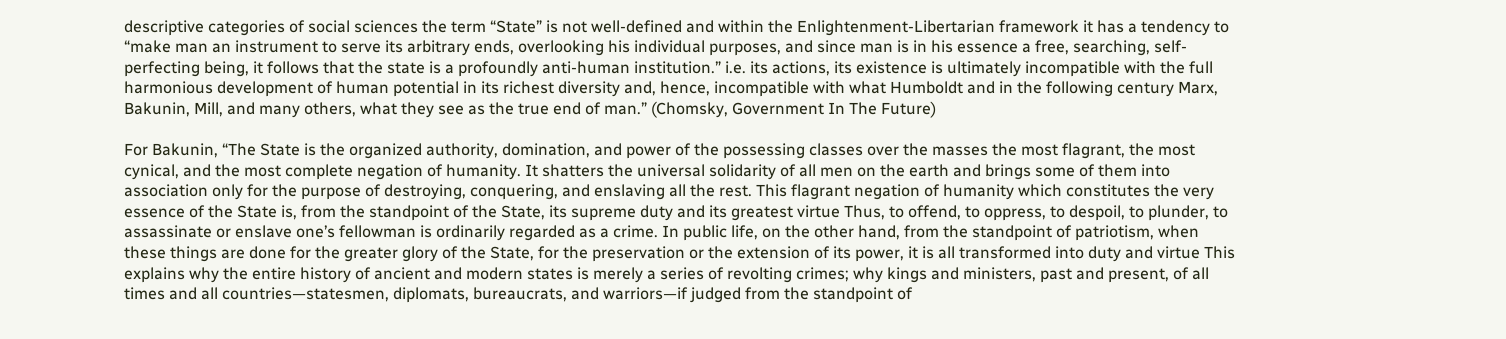descriptive categories of social sciences the term “State” is not well-defined and within the Enlightenment-Libertarian framework it has a tendency to “make man an instrument to serve its arbitrary ends, overlooking his individual purposes, and since man is in his essence a free, searching, self-perfecting being, it follows that the state is a profoundly anti-human institution.” i.e. its actions, its existence is ultimately incompatible with the full harmonious development of human potential in its richest diversity and, hence, incompatible with what Humboldt and in the following century Marx, Bakunin, Mill, and many others, what they see as the true end of man.” (Chomsky, Government In The Future)

For Bakunin, “The State is the organized authority, domination, and power of the possessing classes over the masses the most flagrant, the most cynical, and the most complete negation of humanity. It shatters the universal solidarity of all men on the earth and brings some of them into association only for the purpose of destroying, conquering, and enslaving all the rest. This flagrant negation of humanity which constitutes the very essence of the State is, from the standpoint of the State, its supreme duty and its greatest virtue Thus, to offend, to oppress, to despoil, to plunder, to assassinate or enslave one’s fellowman is ordinarily regarded as a crime. In public life, on the other hand, from the standpoint of patriotism, when these things are done for the greater glory of the State, for the preservation or the extension of its power, it is all transformed into duty and virtue This explains why the entire history of ancient and modern states is merely a series of revolting crimes; why kings and ministers, past and present, of all times and all countries—statesmen, diplomats, bureaucrats, and warriors—if judged from the standpoint of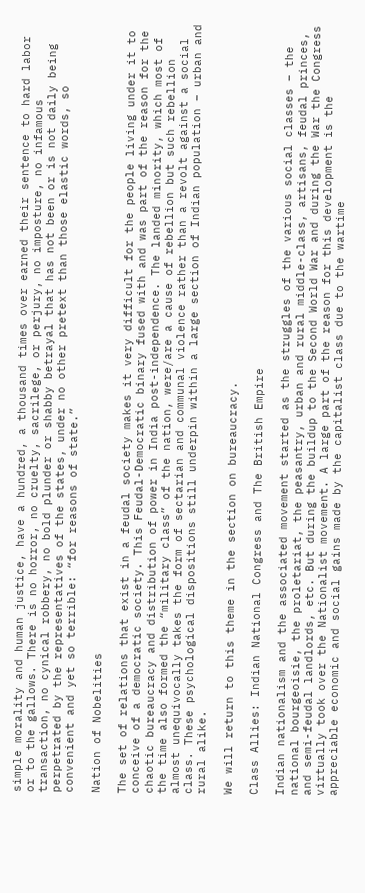simple morality and human justice, have a hundred, a thousand times over earned their sentence to hard labor or to the gallows. There is no horror, no cruelty, sacrilege, or perjury, no imposture, no infamous transaction, no cynical robbery, no bold plunder or shabby betrayal that has not been or is not daily being perpetrated by the representatives of the states, under no other pretext than those elastic words, so convenient and yet so terrible: “for reasons of state.”

Nation of Nobelities

The set of relations that exist in a feudal society makes it very difficult for the people living under it to conceive of a democratic society. This Feudal-Democratic binary fused with and was part of the reason for the chaotic bureaucracy and distribution of power in India post-independence. The landed minority, which most of the time also formed the “military class” of the nation, were/are a cause of rebellion but such rebellion almost unequivocally takes the form of sectarian and communal violence rather than a revolt against a social class. These psychological dispositions still underpin within a large section of Indian population – urban and rural alike.

We will return to this theme in the section on bureaucracy.

Class Allies: Indian National Congress and The British Empire

Indian nationalism and the associated movement started as the struggles of the various social classes – the national bourgeoisie, the proletariat, the peasantry, urban and rural middle-class, artisans, feudal princes, and semi-feudal landlords, etc. But during the buildup to the Second World War and during the War the Congress virtually took over the Nationalist movement. A large part of the reason for this development is the appreciable economic and social gains made by the capitalist class due to the wartime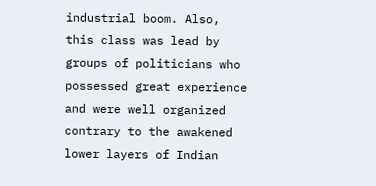industrial boom. Also, this class was lead by groups of politicians who possessed great experience and were well organized contrary to the awakened lower layers of Indian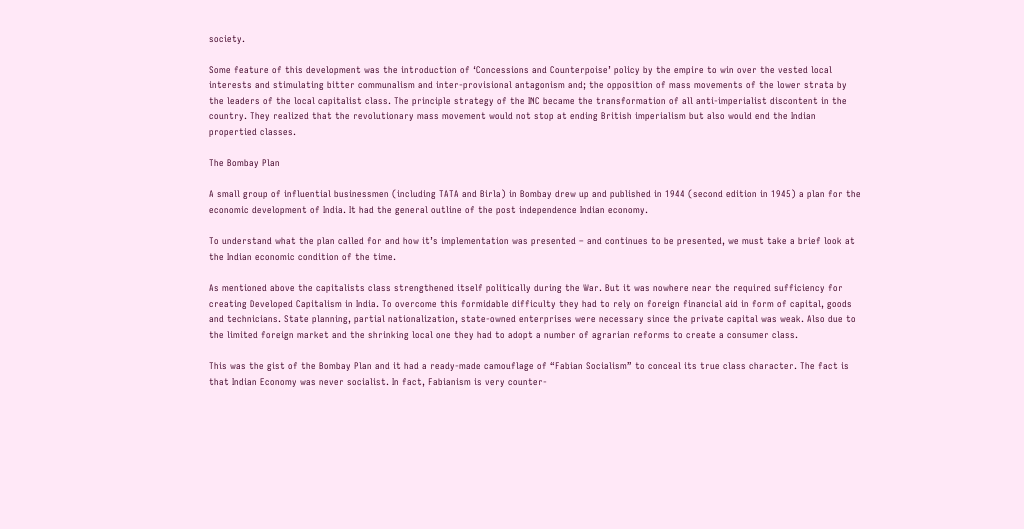society.

Some feature of this development was the introduction of ‘Concessions and Counterpoise’ policy by the empire to win over the vested local interests and stimulating bitter communalism and inter-provisional antagonism and; the opposition of mass movements of the lower strata by the leaders of the local capitalist class. The principle strategy of the INC became the transformation of all anti-imperialist discontent in the country. They realized that the revolutionary mass movement would not stop at ending British imperialism but also would end the Indian propertied classes.

The Bombay Plan

A small group of influential businessmen (including TATA and Birla) in Bombay drew up and published in 1944 (second edition in 1945) a plan for the economic development of India. It had the general outline of the post independence Indian economy.

To understand what the plan called for and how it’s implementation was presented – and continues to be presented, we must take a brief look at the Indian economic condition of the time.

As mentioned above the capitalists class strengthened itself politically during the War. But it was nowhere near the required sufficiency for creating Developed Capitalism in India. To overcome this formidable difficulty they had to rely on foreign financial aid in form of capital, goods and technicians. State planning, partial nationalization, state-owned enterprises were necessary since the private capital was weak. Also due to the limited foreign market and the shrinking local one they had to adopt a number of agrarian reforms to create a consumer class.

This was the gist of the Bombay Plan and it had a ready-made camouflage of “Fabian Socialism” to conceal its true class character. The fact is that Indian Economy was never socialist. In fact, Fabianism is very counter-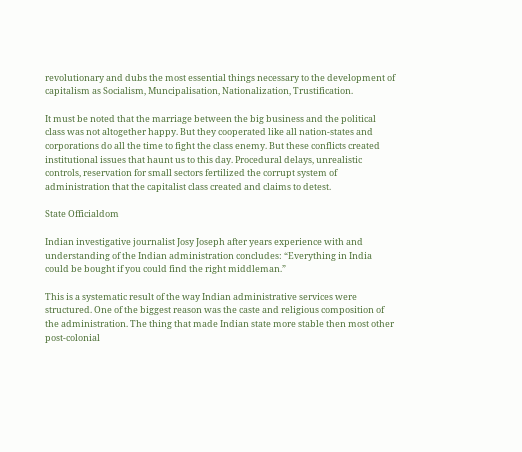revolutionary and dubs the most essential things necessary to the development of capitalism as Socialism, Muncipalisation, Nationalization, Trustification.

It must be noted that the marriage between the big business and the political class was not altogether happy. But they cooperated like all nation-states and corporations do all the time to fight the class enemy. But these conflicts created institutional issues that haunt us to this day. Procedural delays, unrealistic controls, reservation for small sectors fertilized the corrupt system of administration that the capitalist class created and claims to detest.

State Officialdom

Indian investigative journalist Josy Joseph after years experience with and understanding of the Indian administration concludes: “Everything in India could be bought if you could find the right middleman.”

This is a systematic result of the way Indian administrative services were structured. One of the biggest reason was the caste and religious composition of the administration. The thing that made Indian state more stable then most other post-colonial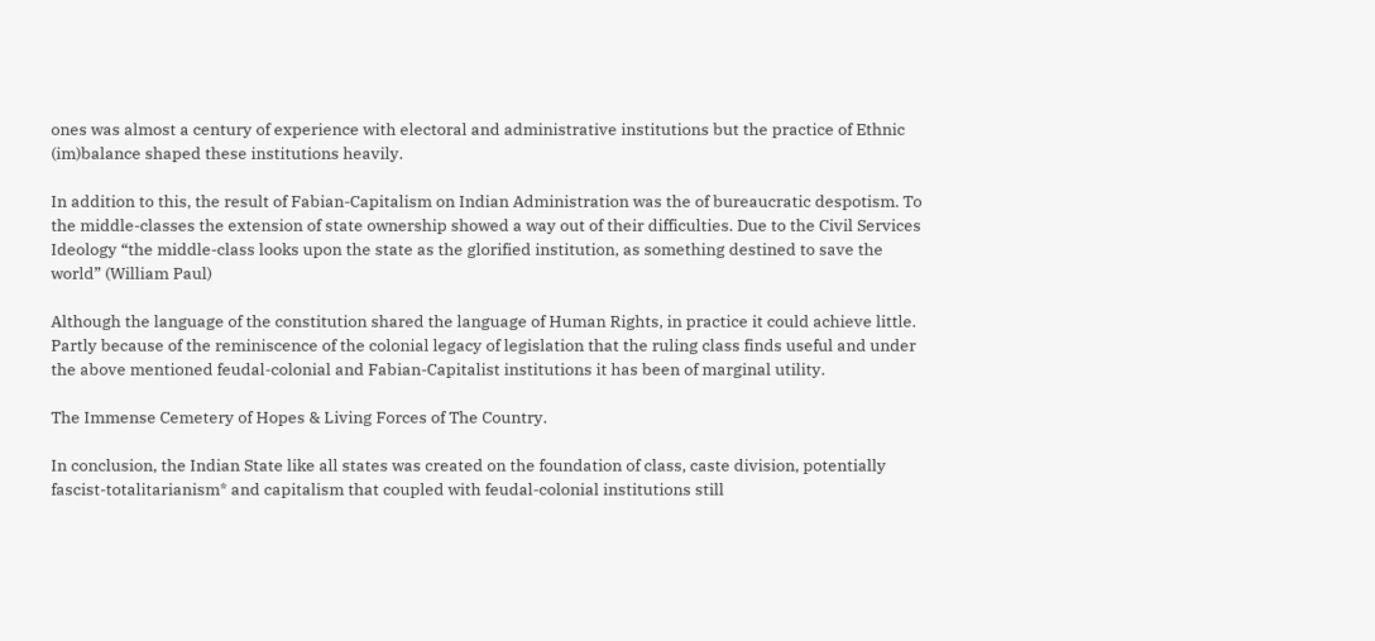ones was almost a century of experience with electoral and administrative institutions but the practice of Ethnic (im)balance shaped these institutions heavily.

In addition to this, the result of Fabian-Capitalism on Indian Administration was the of bureaucratic despotism. To the middle-classes the extension of state ownership showed a way out of their difficulties. Due to the Civil Services Ideology “the middle-class looks upon the state as the glorified institution, as something destined to save the world” (William Paul)

Although the language of the constitution shared the language of Human Rights, in practice it could achieve little. Partly because of the reminiscence of the colonial legacy of legislation that the ruling class finds useful and under the above mentioned feudal-colonial and Fabian-Capitalist institutions it has been of marginal utility.

The Immense Cemetery of Hopes & Living Forces of The Country.

In conclusion, the Indian State like all states was created on the foundation of class, caste division, potentially fascist-totalitarianism* and capitalism that coupled with feudal-colonial institutions still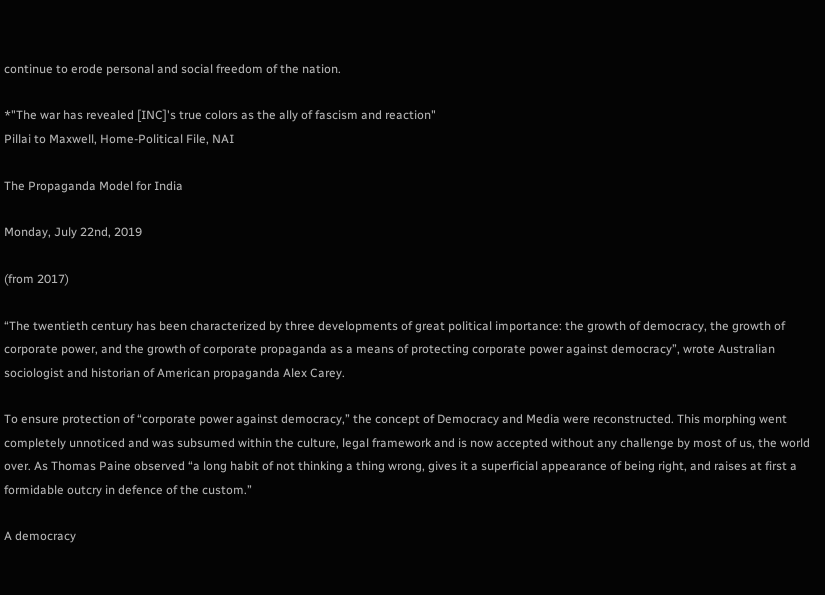continue to erode personal and social freedom of the nation.

*"The war has revealed [INC]'s true colors as the ally of fascism and reaction"
Pillai to Maxwell, Home-Political File, NAI

The Propaganda Model for India

Monday, July 22nd, 2019

(from 2017)

“The twentieth century has been characterized by three developments of great political importance: the growth of democracy, the growth of corporate power, and the growth of corporate propaganda as a means of protecting corporate power against democracy”, wrote Australian sociologist and historian of American propaganda Alex Carey.

To ensure protection of “corporate power against democracy,” the concept of Democracy and Media were reconstructed. This morphing went completely unnoticed and was subsumed within the culture, legal framework and is now accepted without any challenge by most of us, the world over. As Thomas Paine observed “a long habit of not thinking a thing wrong, gives it a superficial appearance of being right, and raises at first a formidable outcry in defence of the custom.”

A democracy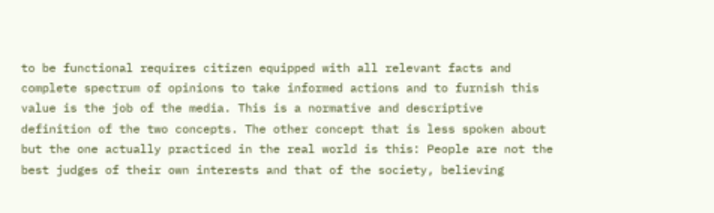to be functional requires citizen equipped with all relevant facts and complete spectrum of opinions to take informed actions and to furnish this value is the job of the media. This is a normative and descriptive definition of the two concepts. The other concept that is less spoken about but the one actually practiced in the real world is this: People are not the best judges of their own interests and that of the society, believing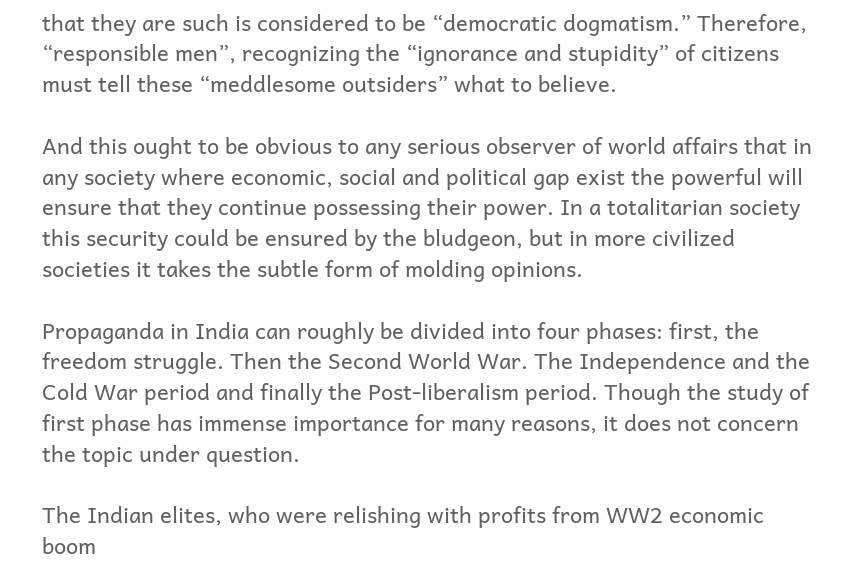that they are such is considered to be “democratic dogmatism.” Therefore, “responsible men”, recognizing the “ignorance and stupidity” of citizens must tell these “meddlesome outsiders” what to believe.

And this ought to be obvious to any serious observer of world affairs that in any society where economic, social and political gap exist the powerful will ensure that they continue possessing their power. In a totalitarian society this security could be ensured by the bludgeon, but in more civilized societies it takes the subtle form of molding opinions.

Propaganda in India can roughly be divided into four phases: first, the freedom struggle. Then the Second World War. The Independence and the Cold War period and finally the Post-liberalism period. Though the study of first phase has immense importance for many reasons, it does not concern the topic under question.

The Indian elites, who were relishing with profits from WW2 economic boom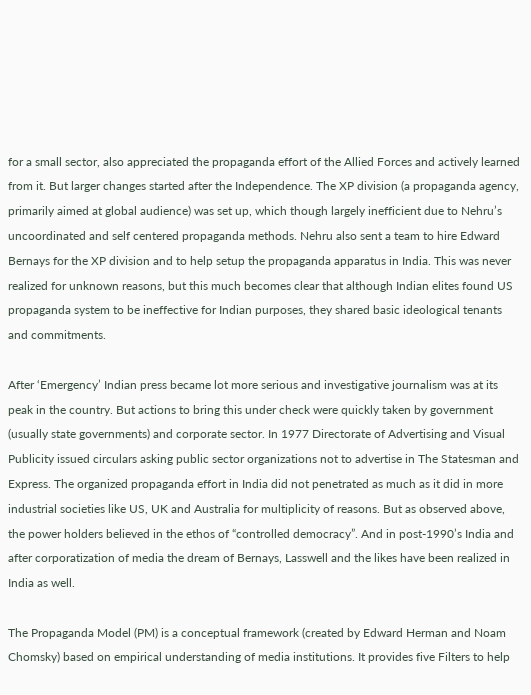for a small sector, also appreciated the propaganda effort of the Allied Forces and actively learned from it. But larger changes started after the Independence. The XP division (a propaganda agency, primarily aimed at global audience) was set up, which though largely inefficient due to Nehru’s uncoordinated and self centered propaganda methods. Nehru also sent a team to hire Edward Bernays for the XP division and to help setup the propaganda apparatus in India. This was never realized for unknown reasons, but this much becomes clear that although Indian elites found US propaganda system to be ineffective for Indian purposes, they shared basic ideological tenants and commitments.

After ‘Emergency’ Indian press became lot more serious and investigative journalism was at its peak in the country. But actions to bring this under check were quickly taken by government (usually state governments) and corporate sector. In 1977 Directorate of Advertising and Visual Publicity issued circulars asking public sector organizations not to advertise in The Statesman and Express. The organized propaganda effort in India did not penetrated as much as it did in more industrial societies like US, UK and Australia for multiplicity of reasons. But as observed above, the power holders believed in the ethos of “controlled democracy”. And in post-1990’s India and after corporatization of media the dream of Bernays, Lasswell and the likes have been realized in India as well.

The Propaganda Model (PM) is a conceptual framework (created by Edward Herman and Noam Chomsky) based on empirical understanding of media institutions. It provides five Filters to help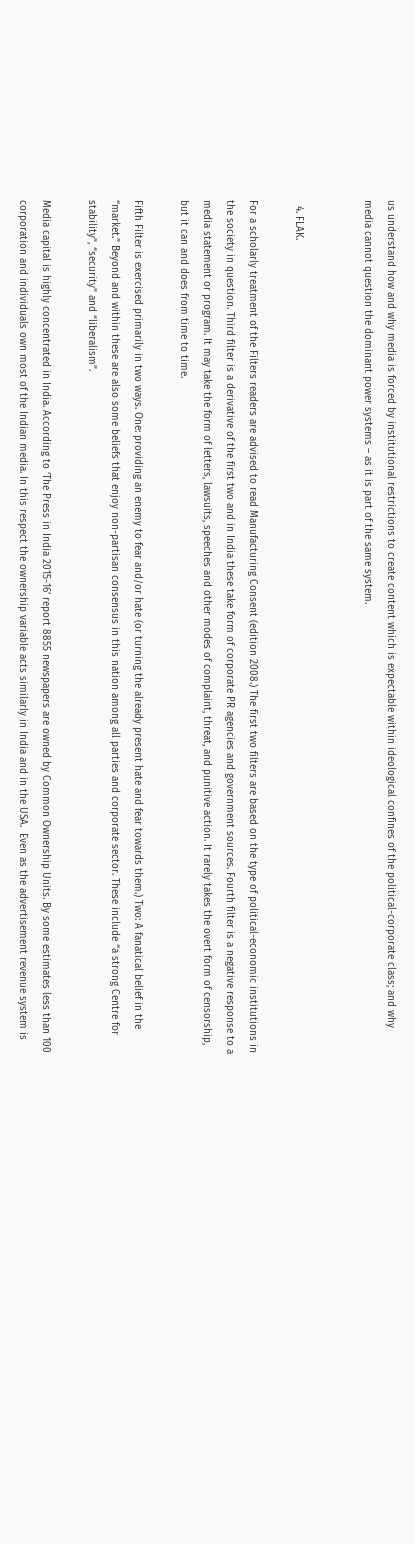us understand how and why media is forced by institutional restrictions to create content which is expectable within ideological confines of the political-corporate class; and why media cannot question the dominant power systems – as it is part of the same system.


  4. FLAK.

For a scholarly treatment of the Filters readers are advised to read Manufacturing Consent (edition 2008.) The first two filters are based on the type of political-economic institutions in the society in question. Third filter is a derivative of the first two and in India these take form of corporate PR agencies and government sources. Fourth filter is a negative response to a media statement or program. It may take the form of letters, lawsuits, speeches and other modes of complaint, threat, and punitive action. It rarely takes the overt form of censorship, but it can and does from time to time.

Fifth Filter is exercised primarily in two ways. One: providing an enemy to fear and/or hate (or turning the already present hate and fear towards them.) Two: A fanatical belief in the “market.” Beyond and within these are also some beliefs that enjoy non-partisan consensus in this nation among all parties and corporate sector. These include “a strong Centre for stability”, “security” and “liberalism”.

Media capital is highly concentrated in India. According to ‘The Press in India 2015-16’ report 8855 newspapers are owned by Common Ownership Units. By some estimates less than 100 corporation and individuals own most of the Indian media. In this respect the ownership variable acts similarly in India and in the USA.  Even as the advertisement revenue system is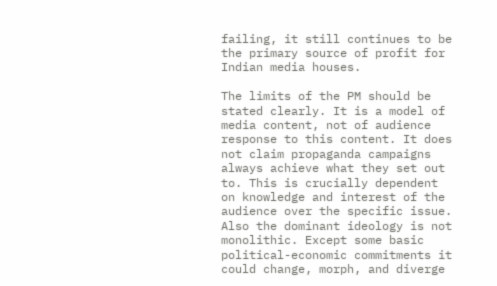failing, it still continues to be the primary source of profit for Indian media houses.

The limits of the PM should be stated clearly. It is a model of media content, not of audience response to this content. It does not claim propaganda campaigns always achieve what they set out to. This is crucially dependent on knowledge and interest of the audience over the specific issue. Also the dominant ideology is not monolithic. Except some basic political-economic commitments it could change, morph, and diverge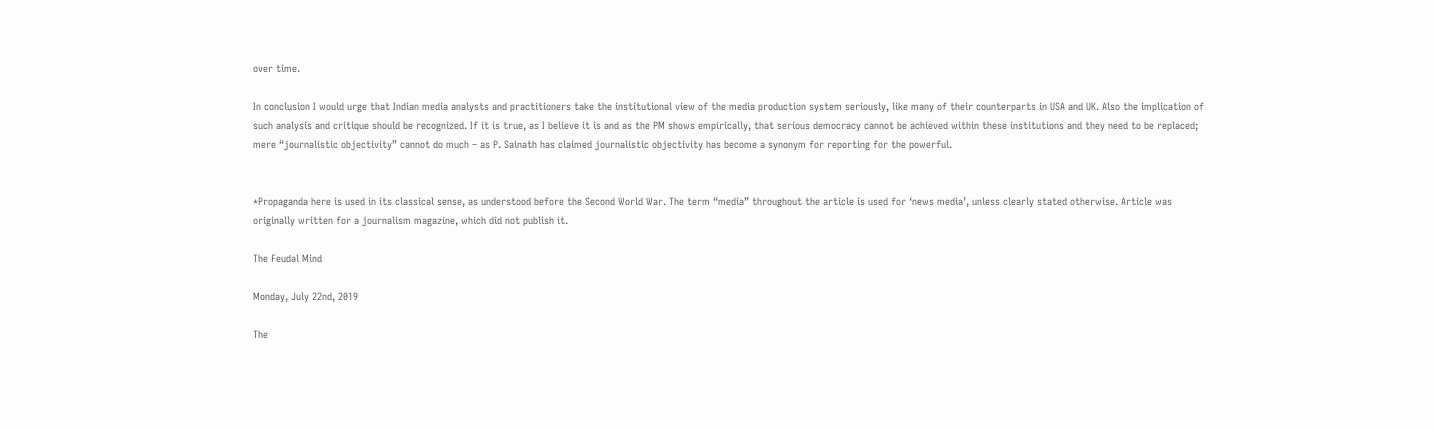over time.

In conclusion I would urge that Indian media analysts and practitioners take the institutional view of the media production system seriously, like many of their counterparts in USA and UK. Also the implication of such analysis and critique should be recognized. If it is true, as I believe it is and as the PM shows empirically, that serious democracy cannot be achieved within these institutions and they need to be replaced; mere “journalistic objectivity” cannot do much – as P. Sainath has claimed journalistic objectivity has become a synonym for reporting for the powerful.


*Propaganda here is used in its classical sense, as understood before the Second World War. The term “media” throughout the article is used for ‘news media’, unless clearly stated otherwise. Article was originally written for a journalism magazine, which did not publish it.

The Feudal Mind

Monday, July 22nd, 2019

The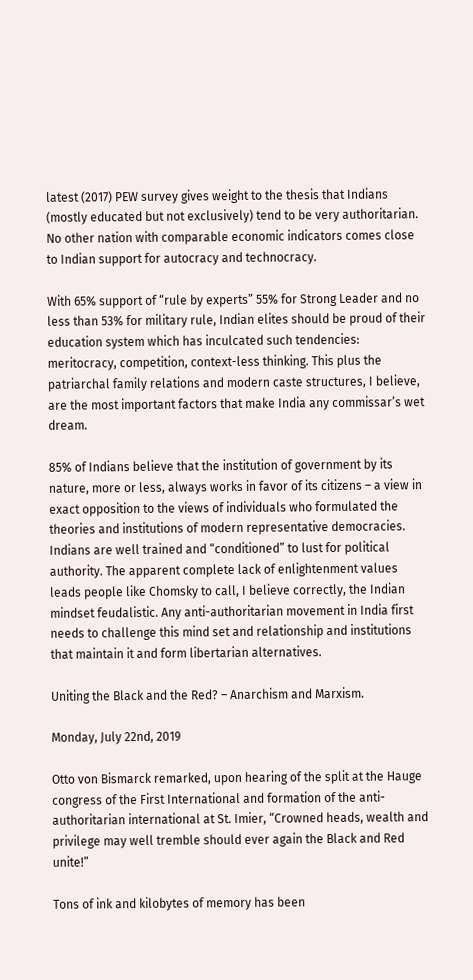latest (2017) PEW survey gives weight to the thesis that Indians (mostly educated but not exclusively) tend to be very authoritarian. No other nation with comparable economic indicators comes close to Indian support for autocracy and technocracy.

With 65% support of “rule by experts” 55% for Strong Leader and no less than 53% for military rule, Indian elites should be proud of their education system which has inculcated such tendencies: meritocracy, competition, context-less thinking. This plus the patriarchal family relations and modern caste structures, I believe, are the most important factors that make India any commissar’s wet dream.

85% of Indians believe that the institution of government by its nature, more or less, always works in favor of its citizens – a view in exact opposition to the views of individuals who formulated the theories and institutions of modern representative democracies. Indians are well trained and “conditioned” to lust for political authority. The apparent complete lack of enlightenment values leads people like Chomsky to call, I believe correctly, the Indian mindset feudalistic. Any anti-authoritarian movement in India first needs to challenge this mind set and relationship and institutions that maintain it and form libertarian alternatives.

Uniting the Black and the Red? – Anarchism and Marxism.

Monday, July 22nd, 2019

Otto von Bismarck remarked, upon hearing of the split at the Hauge congress of the First International and formation of the anti-authoritarian international at St. Imier, “Crowned heads, wealth and privilege may well tremble should ever again the Black and Red unite!”

Tons of ink and kilobytes of memory has been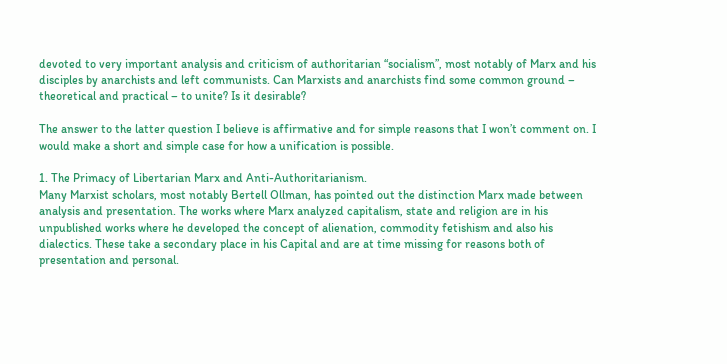devoted to very important analysis and criticism of authoritarian “socialism”, most notably of Marx and his disciples by anarchists and left communists. Can Marxists and anarchists find some common ground – theoretical and practical – to unite? Is it desirable?

The answer to the latter question I believe is affirmative and for simple reasons that I won’t comment on. I would make a short and simple case for how a unification is possible.

1. The Primacy of Libertarian Marx and Anti-Authoritarianism.
Many Marxist scholars, most notably Bertell Ollman, has pointed out the distinction Marx made between analysis and presentation. The works where Marx analyzed capitalism, state and religion are in his unpublished works where he developed the concept of alienation, commodity fetishism and also his dialectics. These take a secondary place in his Capital and are at time missing for reasons both of presentation and personal.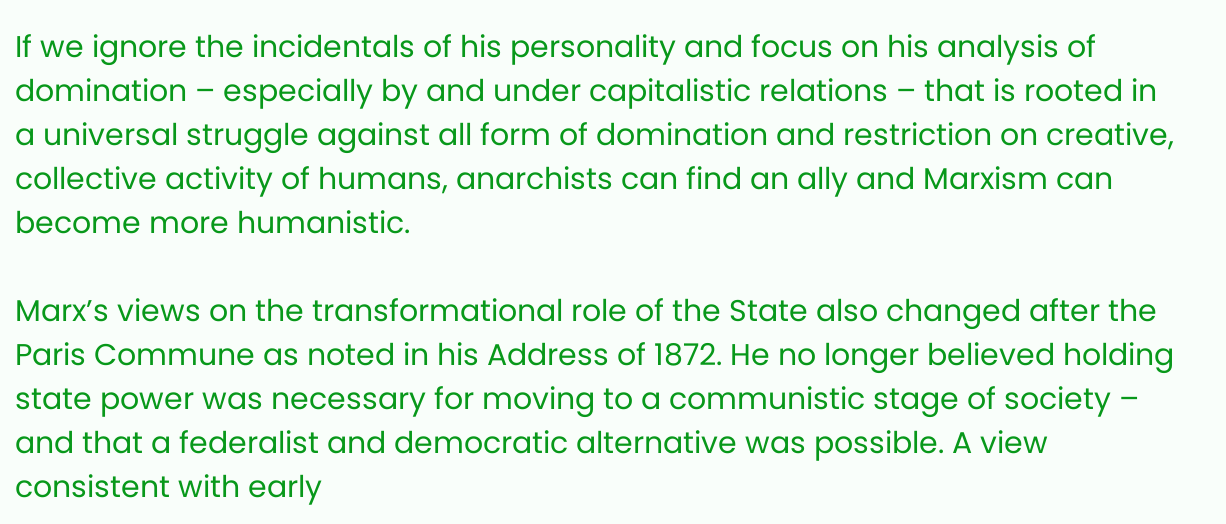If we ignore the incidentals of his personality and focus on his analysis of domination – especially by and under capitalistic relations – that is rooted in a universal struggle against all form of domination and restriction on creative, collective activity of humans, anarchists can find an ally and Marxism can become more humanistic.

Marx’s views on the transformational role of the State also changed after the Paris Commune as noted in his Address of 1872. He no longer believed holding state power was necessary for moving to a communistic stage of society – and that a federalist and democratic alternative was possible. A view consistent with early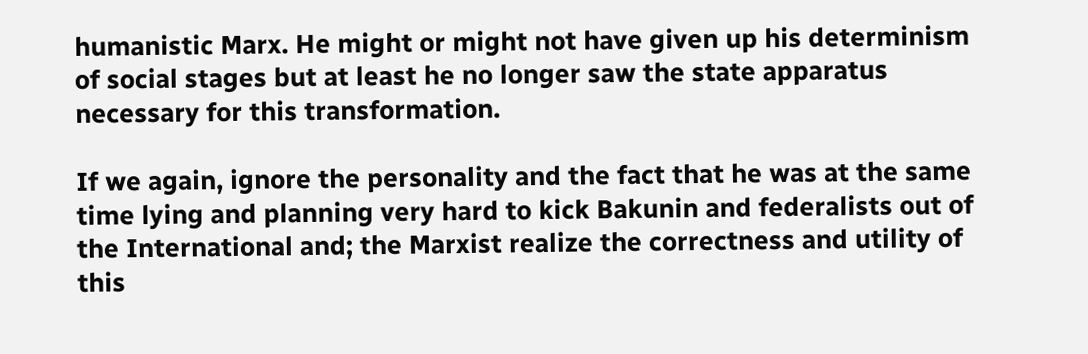humanistic Marx. He might or might not have given up his determinism of social stages but at least he no longer saw the state apparatus necessary for this transformation.

If we again, ignore the personality and the fact that he was at the same time lying and planning very hard to kick Bakunin and federalists out of the International and; the Marxist realize the correctness and utility of this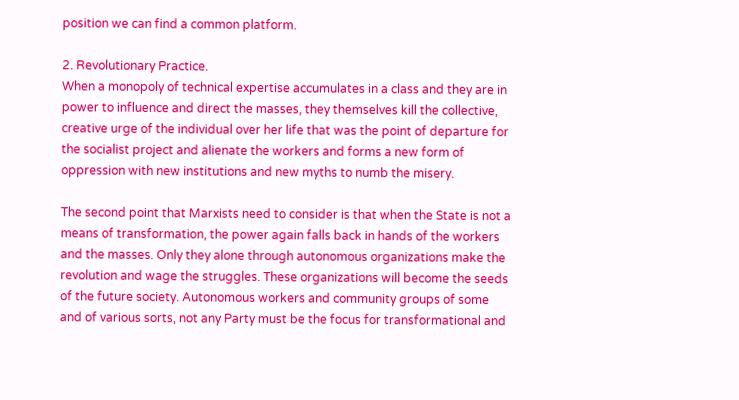position we can find a common platform.

2. Revolutionary Practice.
When a monopoly of technical expertise accumulates in a class and they are in power to influence and direct the masses, they themselves kill the collective, creative urge of the individual over her life that was the point of departure for the socialist project and alienate the workers and forms a new form of oppression with new institutions and new myths to numb the misery.

The second point that Marxists need to consider is that when the State is not a means of transformation, the power again falls back in hands of the workers and the masses. Only they alone through autonomous organizations make the revolution and wage the struggles. These organizations will become the seeds of the future society. Autonomous workers and community groups of some and of various sorts, not any Party must be the focus for transformational and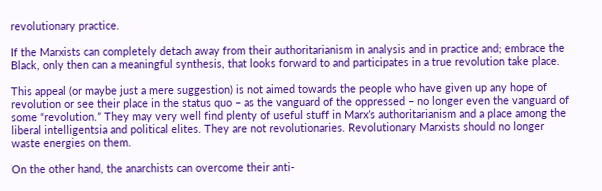revolutionary practice.

If the Marxists can completely detach away from their authoritarianism in analysis and in practice and; embrace the Black, only then can a meaningful synthesis, that looks forward to and participates in a true revolution take place.

This appeal (or maybe just a mere suggestion) is not aimed towards the people who have given up any hope of revolution or see their place in the status quo – as the vanguard of the oppressed – no longer even the vanguard of some “revolution.” They may very well find plenty of useful stuff in Marx’s authoritarianism and a place among the liberal intelligentsia and political elites. They are not revolutionaries. Revolutionary Marxists should no longer waste energies on them.

On the other hand, the anarchists can overcome their anti-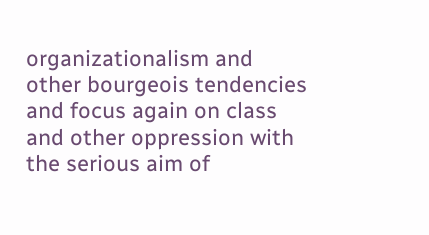organizationalism and other bourgeois tendencies and focus again on class and other oppression with the serious aim of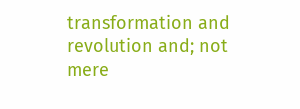transformation and revolution and; not mere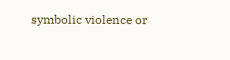symbolic violence or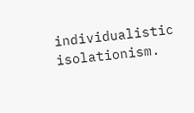individualistic isolationism.